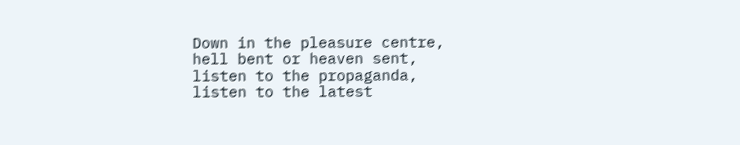Down in the pleasure centre,
hell bent or heaven sent,
listen to the propaganda,
listen to the latest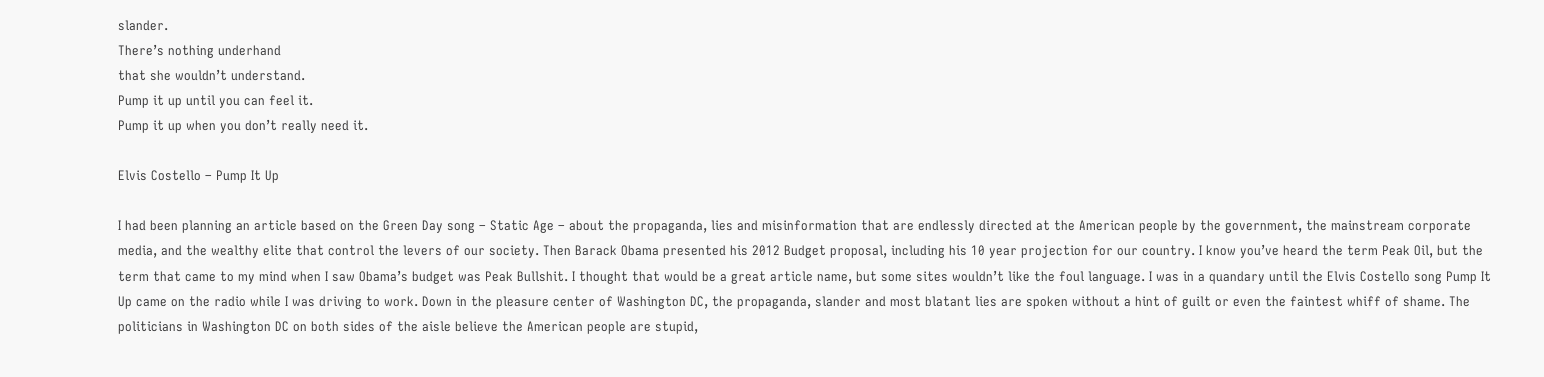slander.
There’s nothing underhand
that she wouldn’t understand.
Pump it up until you can feel it.
Pump it up when you don’t really need it.

Elvis Costello – Pump It Up

I had been planning an article based on the Green Day song – Static Age – about the propaganda, lies and misinformation that are endlessly directed at the American people by the government, the mainstream corporate media, and the wealthy elite that control the levers of our society. Then Barack Obama presented his 2012 Budget proposal, including his 10 year projection for our country. I know you’ve heard the term Peak Oil, but the term that came to my mind when I saw Obama’s budget was Peak Bullshit. I thought that would be a great article name, but some sites wouldn’t like the foul language. I was in a quandary until the Elvis Costello song Pump It Up came on the radio while I was driving to work. Down in the pleasure center of Washington DC, the propaganda, slander and most blatant lies are spoken without a hint of guilt or even the faintest whiff of shame. The politicians in Washington DC on both sides of the aisle believe the American people are stupid,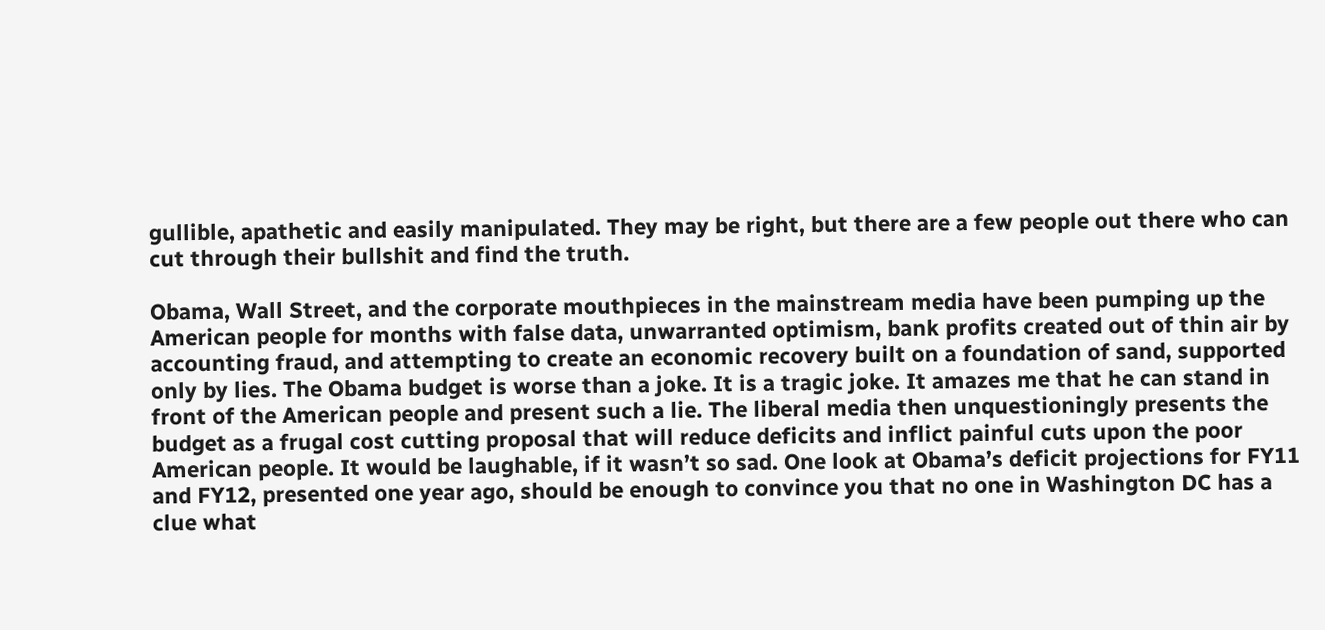gullible, apathetic and easily manipulated. They may be right, but there are a few people out there who can cut through their bullshit and find the truth.

Obama, Wall Street, and the corporate mouthpieces in the mainstream media have been pumping up the American people for months with false data, unwarranted optimism, bank profits created out of thin air by accounting fraud, and attempting to create an economic recovery built on a foundation of sand, supported only by lies. The Obama budget is worse than a joke. It is a tragic joke. It amazes me that he can stand in front of the American people and present such a lie. The liberal media then unquestioningly presents the budget as a frugal cost cutting proposal that will reduce deficits and inflict painful cuts upon the poor American people. It would be laughable, if it wasn’t so sad. One look at Obama’s deficit projections for FY11 and FY12, presented one year ago, should be enough to convince you that no one in Washington DC has a clue what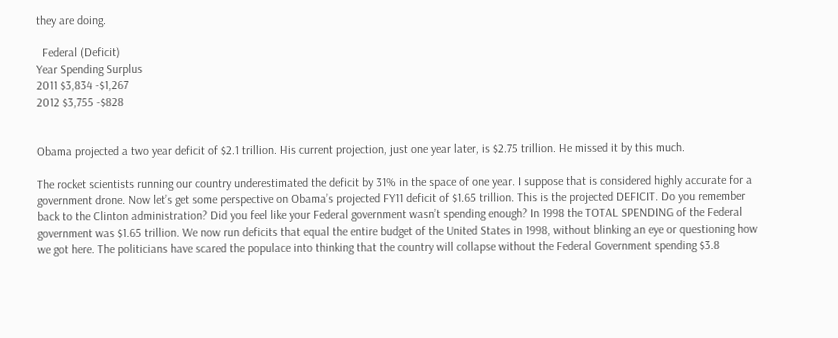they are doing.

  Federal (Deficit)
Year Spending Surplus
2011 $3,834 -$1,267
2012 $3,755 -$828


Obama projected a two year deficit of $2.1 trillion. His current projection, just one year later, is $2.75 trillion. He missed it by this much.

The rocket scientists running our country underestimated the deficit by 31% in the space of one year. I suppose that is considered highly accurate for a government drone. Now let’s get some perspective on Obama’s projected FY11 deficit of $1.65 trillion. This is the projected DEFICIT. Do you remember back to the Clinton administration? Did you feel like your Federal government wasn’t spending enough? In 1998 the TOTAL SPENDING of the Federal government was $1.65 trillion. We now run deficits that equal the entire budget of the United States in 1998, without blinking an eye or questioning how we got here. The politicians have scared the populace into thinking that the country will collapse without the Federal Government spending $3.8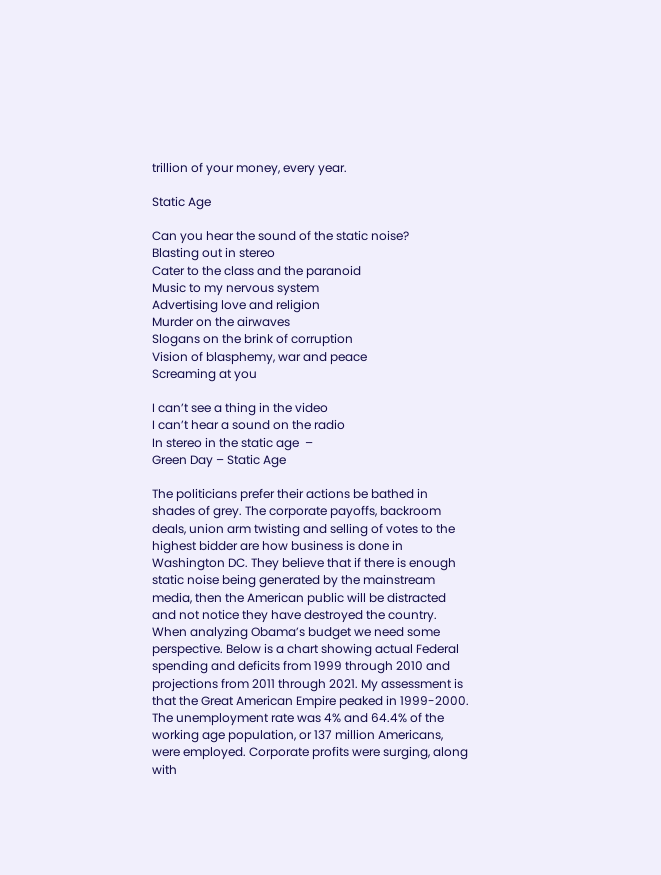trillion of your money, every year.

Static Age

Can you hear the sound of the static noise?
Blasting out in stereo
Cater to the class and the paranoid
Music to my nervous system
Advertising love and religion
Murder on the airwaves
Slogans on the brink of corruption
Vision of blasphemy, war and peace
Screaming at you

I can’t see a thing in the video
I can’t hear a sound on the radio
In stereo in the static age  –
Green Day – Static Age

The politicians prefer their actions be bathed in shades of grey. The corporate payoffs, backroom deals, union arm twisting and selling of votes to the highest bidder are how business is done in Washington DC. They believe that if there is enough static noise being generated by the mainstream media, then the American public will be distracted and not notice they have destroyed the country. When analyzing Obama’s budget we need some perspective. Below is a chart showing actual Federal spending and deficits from 1999 through 2010 and projections from 2011 through 2021. My assessment is that the Great American Empire peaked in 1999-2000. The unemployment rate was 4% and 64.4% of the working age population, or 137 million Americans, were employed. Corporate profits were surging, along with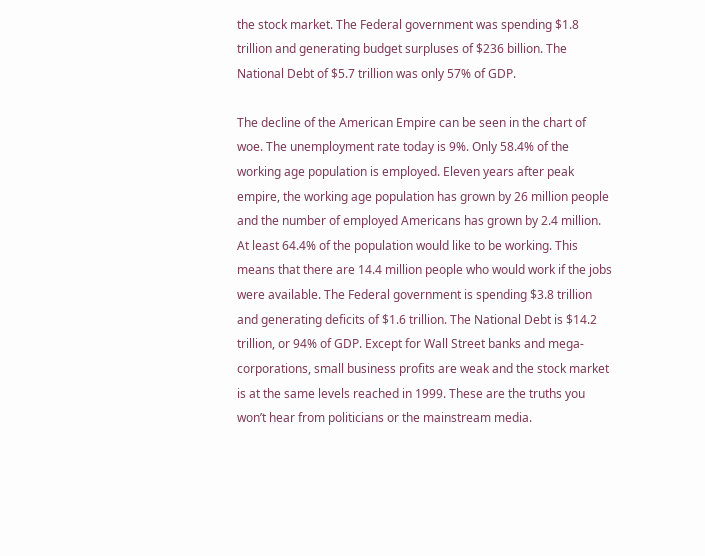the stock market. The Federal government was spending $1.8 trillion and generating budget surpluses of $236 billion. The National Debt of $5.7 trillion was only 57% of GDP.

The decline of the American Empire can be seen in the chart of woe. The unemployment rate today is 9%. Only 58.4% of the working age population is employed. Eleven years after peak empire, the working age population has grown by 26 million people and the number of employed Americans has grown by 2.4 million. At least 64.4% of the population would like to be working. This means that there are 14.4 million people who would work if the jobs were available. The Federal government is spending $3.8 trillion and generating deficits of $1.6 trillion. The National Debt is $14.2 trillion, or 94% of GDP. Except for Wall Street banks and mega-corporations, small business profits are weak and the stock market is at the same levels reached in 1999. These are the truths you won’t hear from politicians or the mainstream media.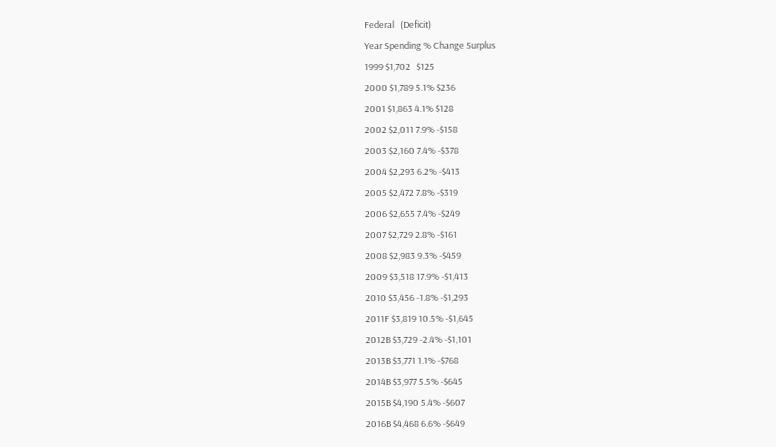Federal   (Deficit)
Year Spending % Change Surplus
1999 $1,702   $125
2000 $1,789 5.1% $236
2001 $1,863 4.1% $128
2002 $2,011 7.9% -$158
2003 $2,160 7.4% -$378
2004 $2,293 6.2% -$413
2005 $2,472 7.8% -$319
2006 $2,655 7.4% -$249
2007 $2,729 2.8% -$161
2008 $2,983 9.3% -$459
2009 $3,518 17.9% -$1,413
2010 $3,456 -1.8% -$1,293
2011F $3,819 10.5% -$1,645
2012B $3,729 -2.4% -$1,101
2013B $3,771 1.1% -$768
2014B $3,977 5.5% -$645
2015B $4,190 5.4% -$607
2016B $4,468 6.6% -$649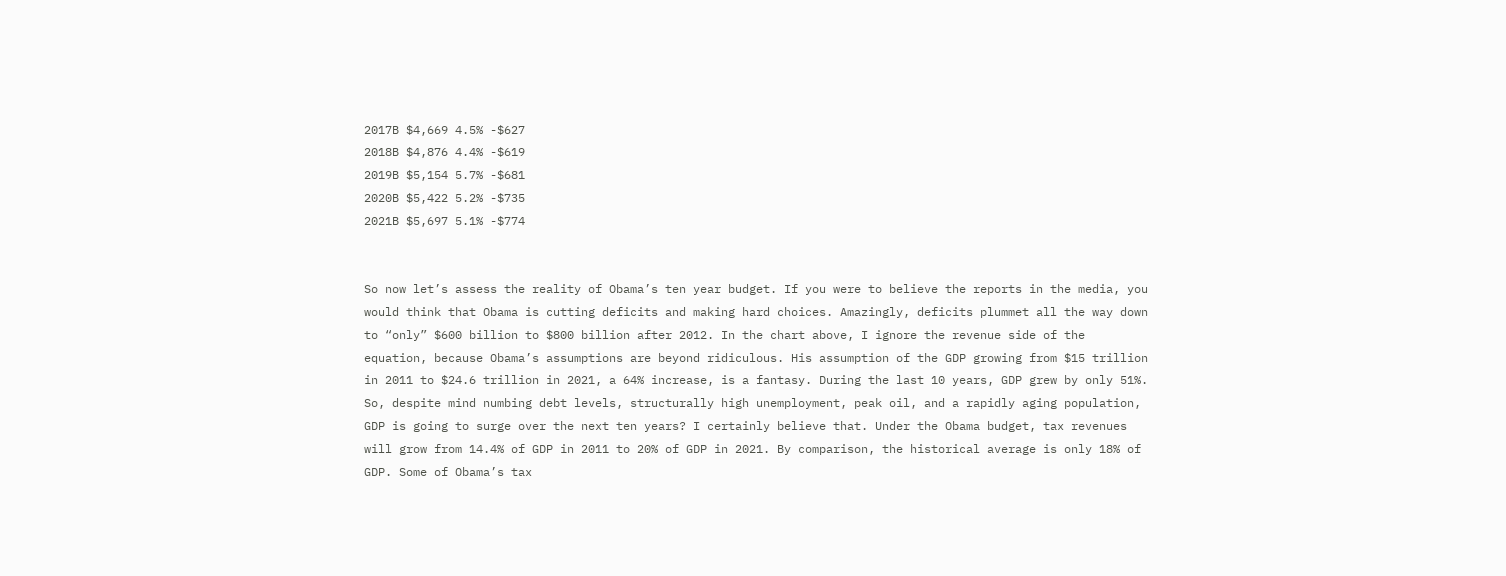2017B $4,669 4.5% -$627
2018B $4,876 4.4% -$619
2019B $5,154 5.7% -$681
2020B $5,422 5.2% -$735
2021B $5,697 5.1% -$774


So now let’s assess the reality of Obama’s ten year budget. If you were to believe the reports in the media, you would think that Obama is cutting deficits and making hard choices. Amazingly, deficits plummet all the way down to “only” $600 billion to $800 billion after 2012. In the chart above, I ignore the revenue side of the equation, because Obama’s assumptions are beyond ridiculous. His assumption of the GDP growing from $15 trillion in 2011 to $24.6 trillion in 2021, a 64% increase, is a fantasy. During the last 10 years, GDP grew by only 51%. So, despite mind numbing debt levels, structurally high unemployment, peak oil, and a rapidly aging population, GDP is going to surge over the next ten years? I certainly believe that. Under the Obama budget, tax revenues will grow from 14.4% of GDP in 2011 to 20% of GDP in 2021. By comparison, the historical average is only 18% of GDP. Some of Obama’s tax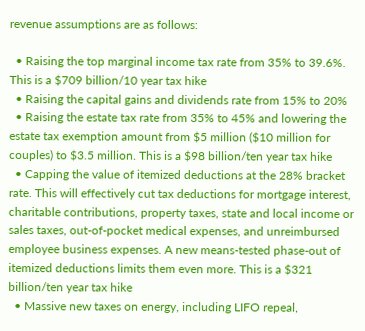revenue assumptions are as follows:

  • Raising the top marginal income tax rate from 35% to 39.6%. This is a $709 billion/10 year tax hike
  • Raising the capital gains and dividends rate from 15% to 20%
  • Raising the estate tax rate from 35% to 45% and lowering the estate tax exemption amount from $5 million ($10 million for couples) to $3.5 million. This is a $98 billion/ten year tax hike
  • Capping the value of itemized deductions at the 28% bracket rate. This will effectively cut tax deductions for mortgage interest, charitable contributions, property taxes, state and local income or sales taxes, out-of-pocket medical expenses, and unreimbursed employee business expenses. A new means-tested phase-out of itemized deductions limits them even more. This is a $321 billion/ten year tax hike
  • Massive new taxes on energy, including LIFO repeal,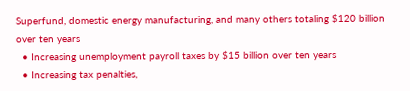Superfund, domestic energy manufacturing, and many others totaling $120 billion over ten years
  • Increasing unemployment payroll taxes by $15 billion over ten years
  • Increasing tax penalties,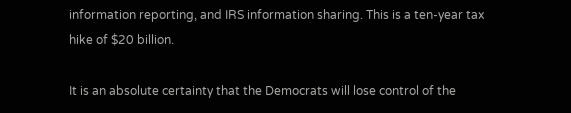information reporting, and IRS information sharing. This is a ten-year tax hike of $20 billion.

It is an absolute certainty that the Democrats will lose control of the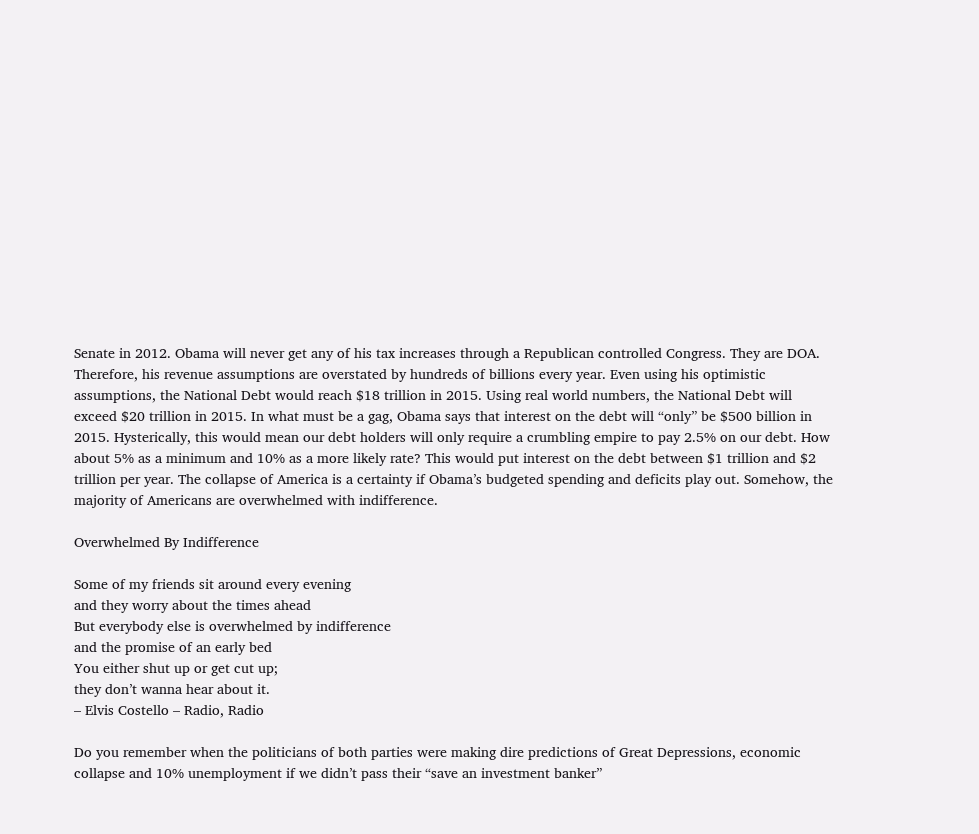Senate in 2012. Obama will never get any of his tax increases through a Republican controlled Congress. They are DOA. Therefore, his revenue assumptions are overstated by hundreds of billions every year. Even using his optimistic assumptions, the National Debt would reach $18 trillion in 2015. Using real world numbers, the National Debt will exceed $20 trillion in 2015. In what must be a gag, Obama says that interest on the debt will “only” be $500 billion in 2015. Hysterically, this would mean our debt holders will only require a crumbling empire to pay 2.5% on our debt. How about 5% as a minimum and 10% as a more likely rate? This would put interest on the debt between $1 trillion and $2 trillion per year. The collapse of America is a certainty if Obama’s budgeted spending and deficits play out. Somehow, the majority of Americans are overwhelmed with indifference.

Overwhelmed By Indifference

Some of my friends sit around every evening
and they worry about the times ahead
But everybody else is overwhelmed by indifference
and the promise of an early bed
You either shut up or get cut up;
they don’t wanna hear about it.
– Elvis Costello – Radio, Radio

Do you remember when the politicians of both parties were making dire predictions of Great Depressions, economic collapse and 10% unemployment if we didn’t pass their “save an investment banker”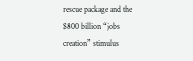rescue package and the $800 billion “jobs creation” stimulus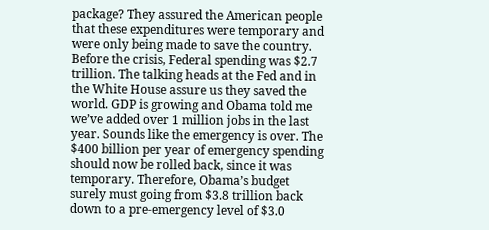package? They assured the American people that these expenditures were temporary and were only being made to save the country. Before the crisis, Federal spending was $2.7 trillion. The talking heads at the Fed and in the White House assure us they saved the world. GDP is growing and Obama told me we’ve added over 1 million jobs in the last year. Sounds like the emergency is over. The $400 billion per year of emergency spending should now be rolled back, since it was temporary. Therefore, Obama’s budget surely must going from $3.8 trillion back down to a pre-emergency level of $3.0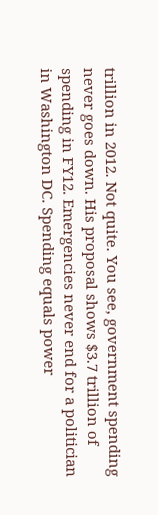trillion in 2012. Not quite. You see, government spending never goes down. His proposal shows $3.7 trillion of spending in FY12. Emergencies never end for a politician in Washington DC. Spending equals power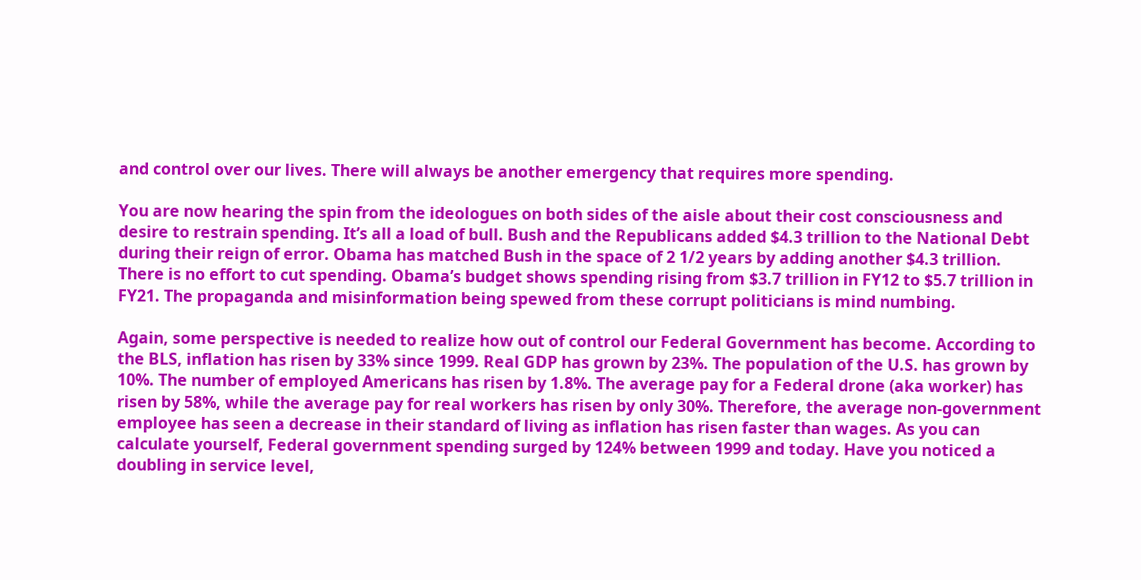and control over our lives. There will always be another emergency that requires more spending.

You are now hearing the spin from the ideologues on both sides of the aisle about their cost consciousness and desire to restrain spending. It’s all a load of bull. Bush and the Republicans added $4.3 trillion to the National Debt during their reign of error. Obama has matched Bush in the space of 2 1/2 years by adding another $4.3 trillion. There is no effort to cut spending. Obama’s budget shows spending rising from $3.7 trillion in FY12 to $5.7 trillion in FY21. The propaganda and misinformation being spewed from these corrupt politicians is mind numbing.

Again, some perspective is needed to realize how out of control our Federal Government has become. According to the BLS, inflation has risen by 33% since 1999. Real GDP has grown by 23%. The population of the U.S. has grown by 10%. The number of employed Americans has risen by 1.8%. The average pay for a Federal drone (aka worker) has risen by 58%, while the average pay for real workers has risen by only 30%. Therefore, the average non-government employee has seen a decrease in their standard of living as inflation has risen faster than wages. As you can calculate yourself, Federal government spending surged by 124% between 1999 and today. Have you noticed a doubling in service level,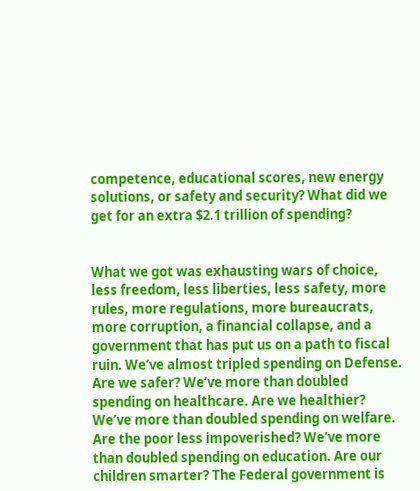competence, educational scores, new energy solutions, or safety and security? What did we get for an extra $2.1 trillion of spending?


What we got was exhausting wars of choice, less freedom, less liberties, less safety, more rules, more regulations, more bureaucrats, more corruption, a financial collapse, and a government that has put us on a path to fiscal ruin. We’ve almost tripled spending on Defense. Are we safer? We’ve more than doubled spending on healthcare. Are we healthier? We’ve more than doubled spending on welfare. Are the poor less impoverished? We’ve more than doubled spending on education. Are our children smarter? The Federal government is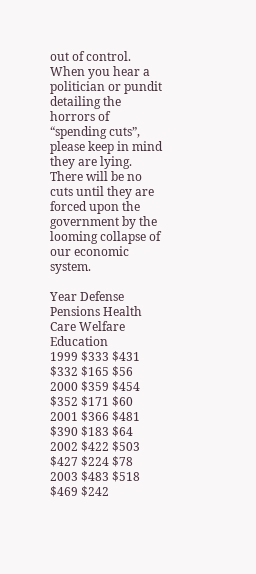out of control. When you hear a politician or pundit detailing the horrors of “spending cuts”, please keep in mind they are lying. There will be no cuts until they are forced upon the government by the looming collapse of our economic system.

Year Defense Pensions Health Care Welfare Education
1999 $333 $431 $332 $165 $56
2000 $359 $454 $352 $171 $60
2001 $366 $481 $390 $183 $64
2002 $422 $503 $427 $224 $78
2003 $483 $518 $469 $242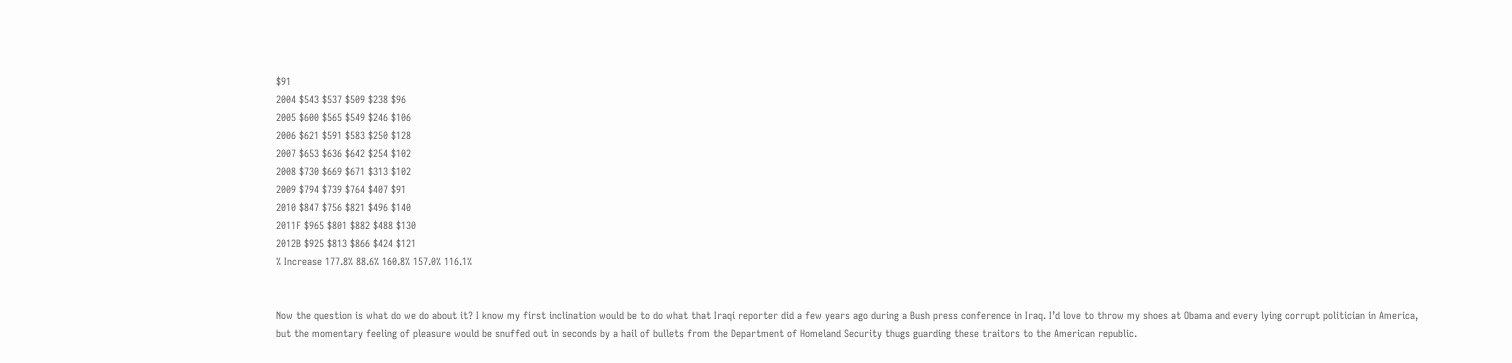$91
2004 $543 $537 $509 $238 $96
2005 $600 $565 $549 $246 $106
2006 $621 $591 $583 $250 $128
2007 $653 $636 $642 $254 $102
2008 $730 $669 $671 $313 $102
2009 $794 $739 $764 $407 $91
2010 $847 $756 $821 $496 $140
2011F $965 $801 $882 $488 $130
2012B $925 $813 $866 $424 $121
% Increase 177.8% 88.6% 160.8% 157.0% 116.1%


Now the question is what do we do about it? I know my first inclination would be to do what that Iraqi reporter did a few years ago during a Bush press conference in Iraq. I’d love to throw my shoes at Obama and every lying corrupt politician in America, but the momentary feeling of pleasure would be snuffed out in seconds by a hail of bullets from the Department of Homeland Security thugs guarding these traitors to the American republic.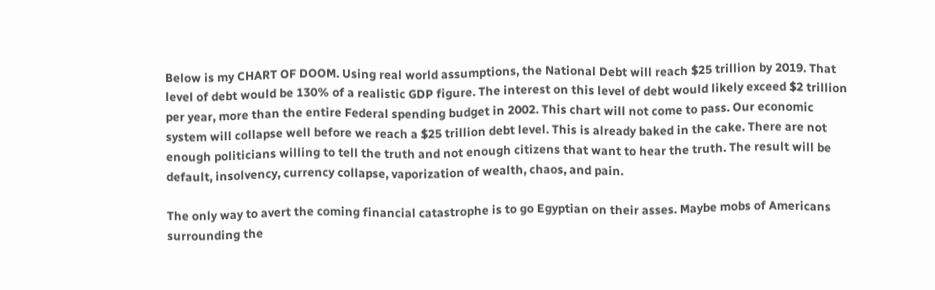Below is my CHART OF DOOM. Using real world assumptions, the National Debt will reach $25 trillion by 2019. That level of debt would be 130% of a realistic GDP figure. The interest on this level of debt would likely exceed $2 trillion per year, more than the entire Federal spending budget in 2002. This chart will not come to pass. Our economic system will collapse well before we reach a $25 trillion debt level. This is already baked in the cake. There are not enough politicians willing to tell the truth and not enough citizens that want to hear the truth. The result will be default, insolvency, currency collapse, vaporization of wealth, chaos, and pain.

The only way to avert the coming financial catastrophe is to go Egyptian on their asses. Maybe mobs of Americans surrounding the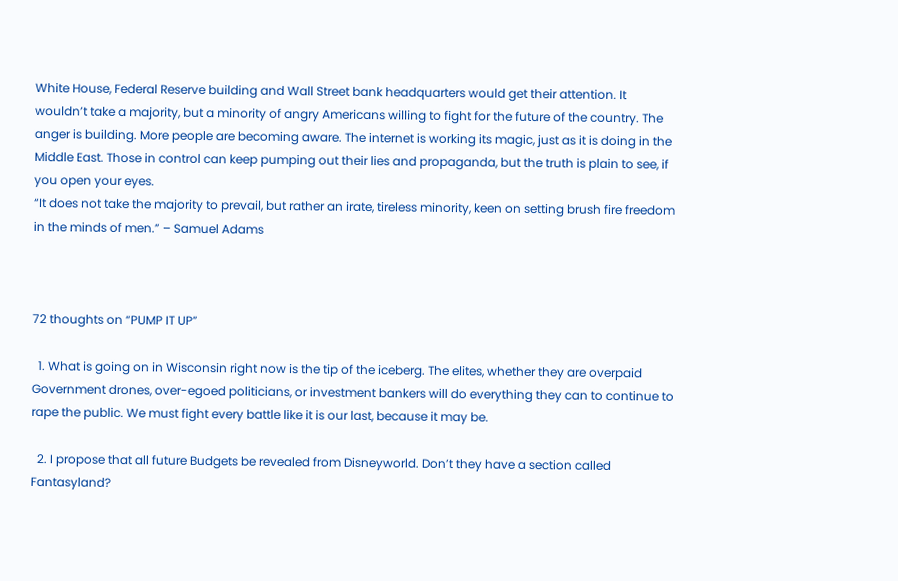White House, Federal Reserve building and Wall Street bank headquarters would get their attention. It wouldn’t take a majority, but a minority of angry Americans willing to fight for the future of the country. The anger is building. More people are becoming aware. The internet is working its magic, just as it is doing in the Middle East. Those in control can keep pumping out their lies and propaganda, but the truth is plain to see, if you open your eyes.
“It does not take the majority to prevail, but rather an irate, tireless minority, keen on setting brush fire freedom in the minds of men.” – Samuel Adams



72 thoughts on “PUMP IT UP”

  1. What is going on in Wisconsin right now is the tip of the iceberg. The elites, whether they are overpaid Government drones, over-egoed politicians, or investment bankers will do everything they can to continue to rape the public. We must fight every battle like it is our last, because it may be.

  2. I propose that all future Budgets be revealed from Disneyworld. Don’t they have a section called Fantasyland?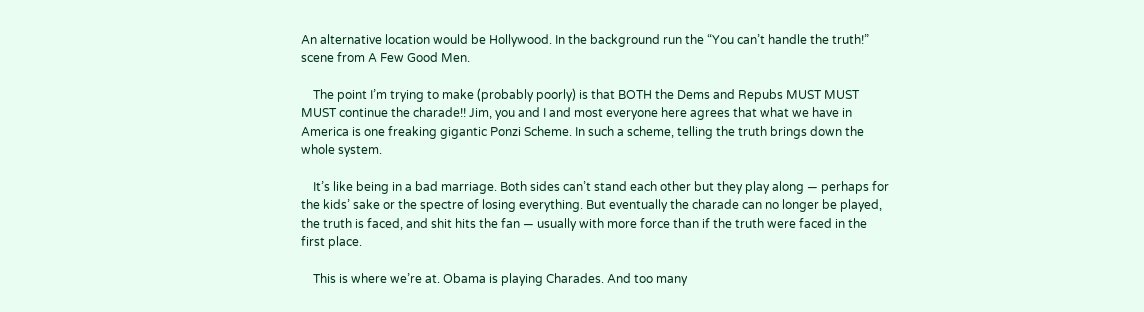An alternative location would be Hollywood. In the background run the “You can’t handle the truth!” scene from A Few Good Men.

    The point I’m trying to make (probably poorly) is that BOTH the Dems and Repubs MUST MUST MUST continue the charade!! Jim, you and I and most everyone here agrees that what we have in America is one freaking gigantic Ponzi Scheme. In such a scheme, telling the truth brings down the whole system.

    It’s like being in a bad marriage. Both sides can’t stand each other but they play along — perhaps for the kids’ sake or the spectre of losing everything. But eventually the charade can no longer be played, the truth is faced, and shit hits the fan — usually with more force than if the truth were faced in the first place.

    This is where we’re at. Obama is playing Charades. And too many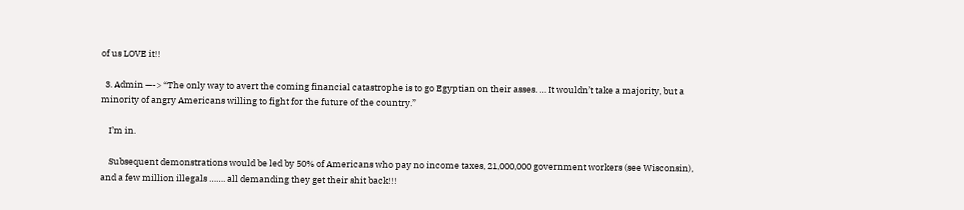of us LOVE it!!

  3. Admin —-> “The only way to avert the coming financial catastrophe is to go Egyptian on their asses. … It wouldn’t take a majority, but a minority of angry Americans willing to fight for the future of the country.”

    I’m in.

    Subsequent demonstrations would be led by 50% of Americans who pay no income taxes, 21,000,000 government workers (see Wisconsin), and a few million illegals ……. all demanding they get their shit back!!!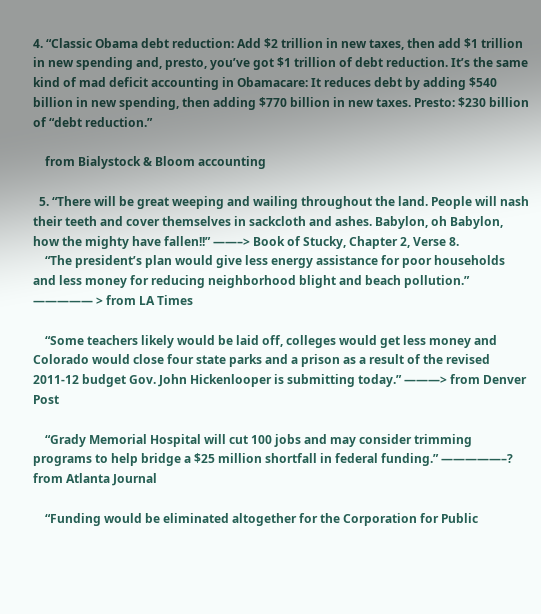4. “Classic Obama debt reduction: Add $2 trillion in new taxes, then add $1 trillion in new spending and, presto, you’ve got $1 trillion of debt reduction. It’s the same kind of mad deficit accounting in Obamacare: It reduces debt by adding $540 billion in new spending, then adding $770 billion in new taxes. Presto: $230 billion of “debt reduction.”

    from Bialystock & Bloom accounting

  5. “There will be great weeping and wailing throughout the land. People will nash their teeth and cover themselves in sackcloth and ashes. Babylon, oh Babylon, how the mighty have fallen!!” ——–> Book of Stucky, Chapter 2, Verse 8.
    “The president’s plan would give less energy assistance for poor households and less money for reducing neighborhood blight and beach pollution.” ————— > from LA Times

    “Some teachers likely would be laid off, colleges would get less money and Colorado would close four state parks and a prison as a result of the revised 2011-12 budget Gov. John Hickenlooper is submitting today.” ———> from Denver Post

    “Grady Memorial Hospital will cut 100 jobs and may consider trimming programs to help bridge a $25 million shortfall in federal funding.” —————–? from Atlanta Journal

    “Funding would be eliminated altogether for the Corporation for Public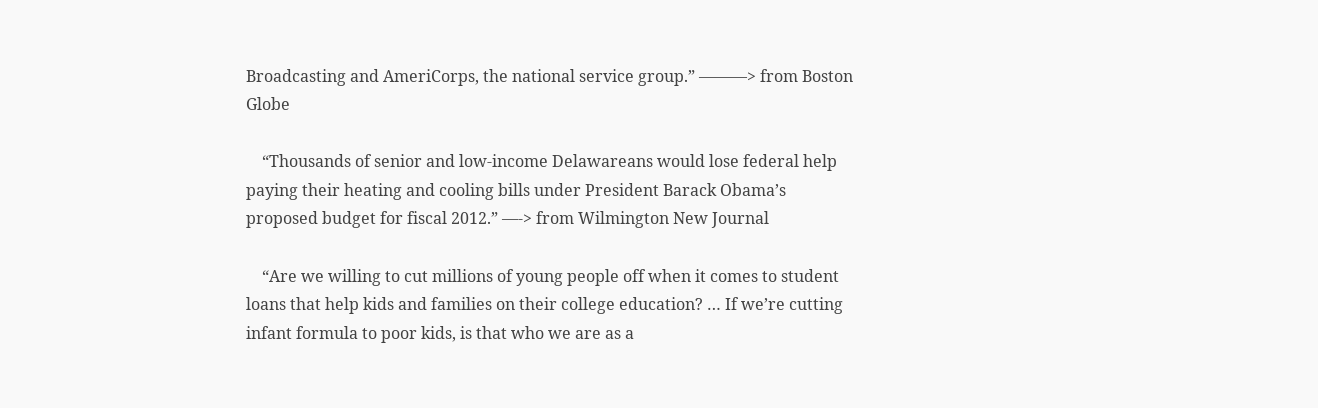Broadcasting and AmeriCorps, the national service group.” ———> from Boston Globe

    “Thousands of senior and low-income Delawareans would lose federal help paying their heating and cooling bills under President Barack Obama’s proposed budget for fiscal 2012.” —-> from Wilmington New Journal

    “Are we willing to cut millions of young people off when it comes to student loans that help kids and families on their college education? … If we’re cutting infant formula to poor kids, is that who we are as a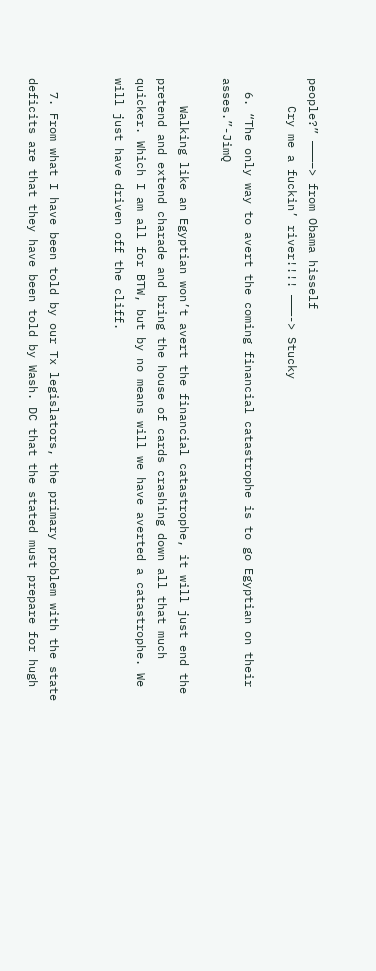people?” ———–> from Obama hisself
    Cry me a fuckin’ river!!!! ———-> Stucky

  6. “The only way to avert the coming financial catastrophe is to go Egyptian on their asses.”-JimQ

    Walking like an Egyptian won’t avert the financial catastrophe, it will just end the pretend and extend charade and bring the house of cards crashing down all that much quicker. Which I am all for BTW, but by no means will we have averted a catastrophe. We will just have driven off the cliff.


  7. From what I have been told by our Tx legislators, the primary problem with the state deficits are that they have been told by Wash. DC that the stated must prepare for hugh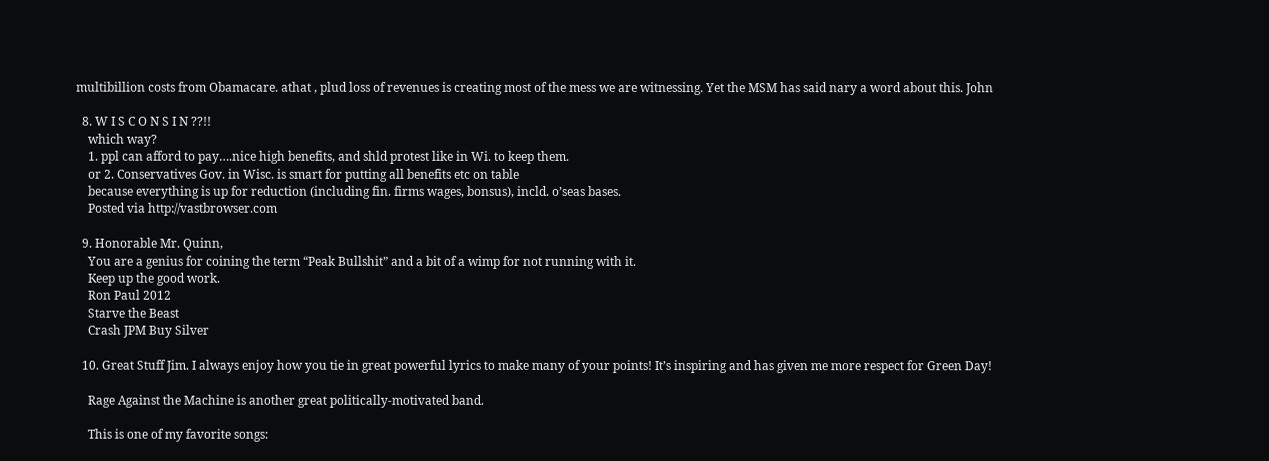multibillion costs from Obamacare. athat , plud loss of revenues is creating most of the mess we are witnessing. Yet the MSM has said nary a word about this. John

  8. W I S C O N S I N ??!!
    which way?
    1. ppl can afford to pay….nice high benefits, and shld protest like in Wi. to keep them.
    or 2. Conservatives Gov. in Wisc. is smart for putting all benefits etc on table
    because everything is up for reduction (including fin. firms wages, bonsus), incld. o’seas bases.
    Posted via http://vastbrowser.com

  9. Honorable Mr. Quinn,
    You are a genius for coining the term “Peak Bullshit” and a bit of a wimp for not running with it.
    Keep up the good work.
    Ron Paul 2012
    Starve the Beast
    Crash JPM Buy Silver

  10. Great Stuff Jim. I always enjoy how you tie in great powerful lyrics to make many of your points! It’s inspiring and has given me more respect for Green Day!

    Rage Against the Machine is another great politically-motivated band.

    This is one of my favorite songs: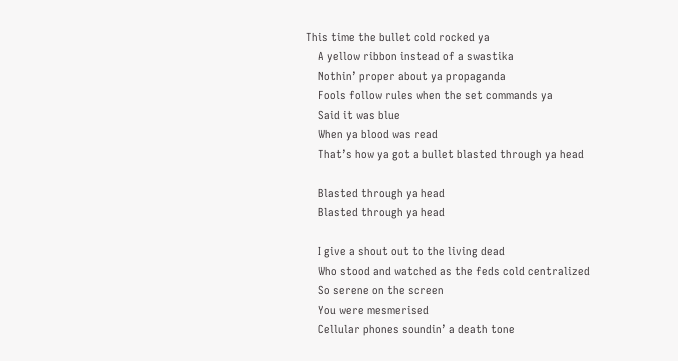This time the bullet cold rocked ya
    A yellow ribbon instead of a swastika
    Nothin’ proper about ya propaganda
    Fools follow rules when the set commands ya
    Said it was blue
    When ya blood was read
    That’s how ya got a bullet blasted through ya head

    Blasted through ya head
    Blasted through ya head

    I give a shout out to the living dead
    Who stood and watched as the feds cold centralized
    So serene on the screen
    You were mesmerised
    Cellular phones soundin’ a death tone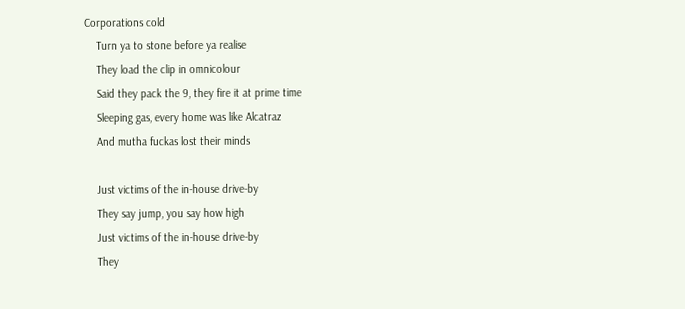Corporations cold
    Turn ya to stone before ya realise
    They load the clip in omnicolour
    Said they pack the 9, they fire it at prime time
    Sleeping gas, every home was like Alcatraz
    And mutha fuckas lost their minds

    Just victims of the in-house drive-by
    They say jump, you say how high
    Just victims of the in-house drive-by
    They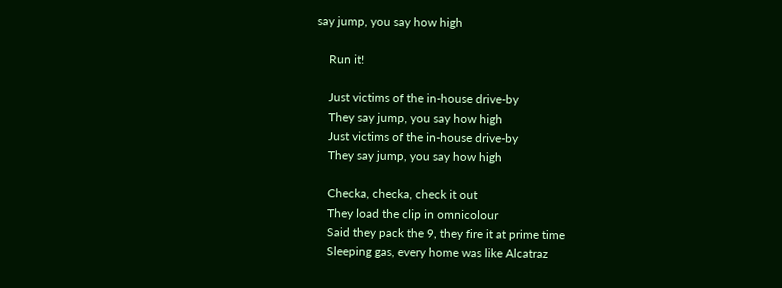say jump, you say how high

    Run it!

    Just victims of the in-house drive-by
    They say jump, you say how high
    Just victims of the in-house drive-by
    They say jump, you say how high

    Checka, checka, check it out
    They load the clip in omnicolour
    Said they pack the 9, they fire it at prime time
    Sleeping gas, every home was like Alcatraz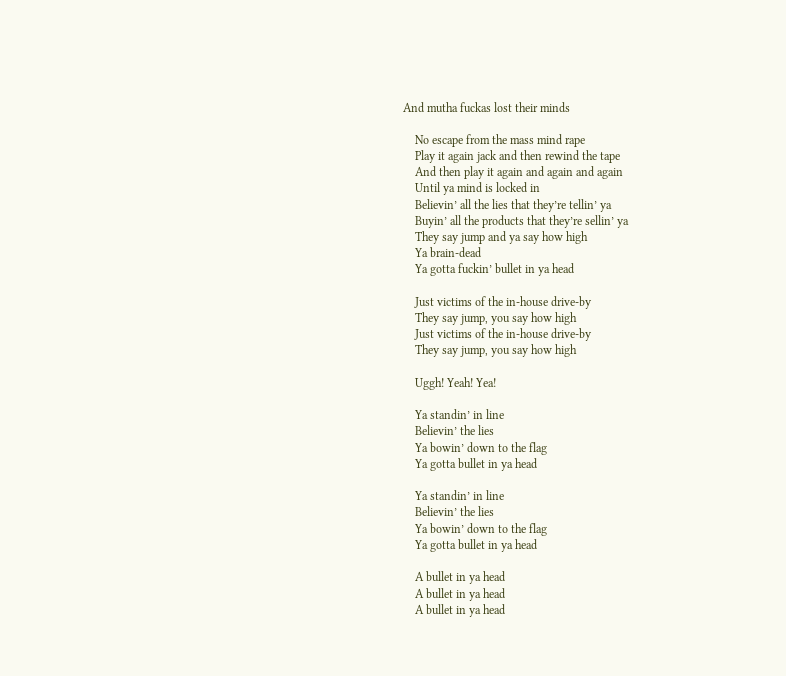And mutha fuckas lost their minds

    No escape from the mass mind rape
    Play it again jack and then rewind the tape
    And then play it again and again and again
    Until ya mind is locked in
    Believin’ all the lies that they’re tellin’ ya
    Buyin’ all the products that they’re sellin’ ya
    They say jump and ya say how high
    Ya brain-dead
    Ya gotta fuckin’ bullet in ya head

    Just victims of the in-house drive-by
    They say jump, you say how high
    Just victims of the in-house drive-by
    They say jump, you say how high

    Uggh! Yeah! Yea!

    Ya standin’ in line
    Believin’ the lies
    Ya bowin’ down to the flag
    Ya gotta bullet in ya head

    Ya standin’ in line
    Believin’ the lies
    Ya bowin’ down to the flag
    Ya gotta bullet in ya head

    A bullet in ya head
    A bullet in ya head
    A bullet in ya head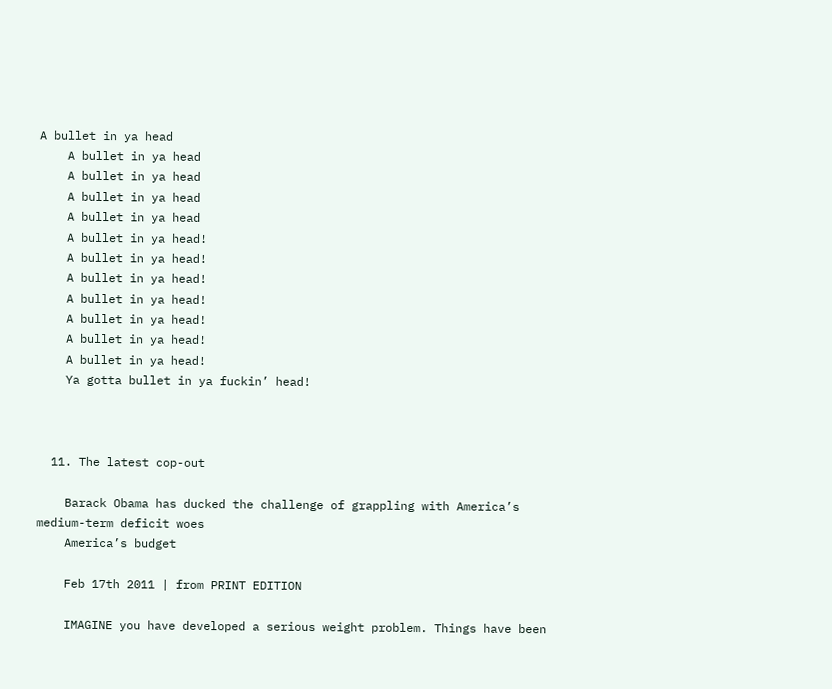A bullet in ya head
    A bullet in ya head
    A bullet in ya head
    A bullet in ya head
    A bullet in ya head
    A bullet in ya head!
    A bullet in ya head!
    A bullet in ya head!
    A bullet in ya head!
    A bullet in ya head!
    A bullet in ya head!
    A bullet in ya head!
    Ya gotta bullet in ya fuckin’ head!



  11. The latest cop-out

    Barack Obama has ducked the challenge of grappling with America’s medium-term deficit woes
    America’s budget

    Feb 17th 2011 | from PRINT EDITION

    IMAGINE you have developed a serious weight problem. Things have been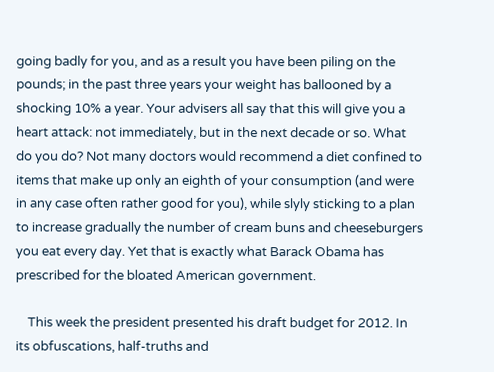going badly for you, and as a result you have been piling on the pounds; in the past three years your weight has ballooned by a shocking 10% a year. Your advisers all say that this will give you a heart attack: not immediately, but in the next decade or so. What do you do? Not many doctors would recommend a diet confined to items that make up only an eighth of your consumption (and were in any case often rather good for you), while slyly sticking to a plan to increase gradually the number of cream buns and cheeseburgers you eat every day. Yet that is exactly what Barack Obama has prescribed for the bloated American government.

    This week the president presented his draft budget for 2012. In its obfuscations, half-truths and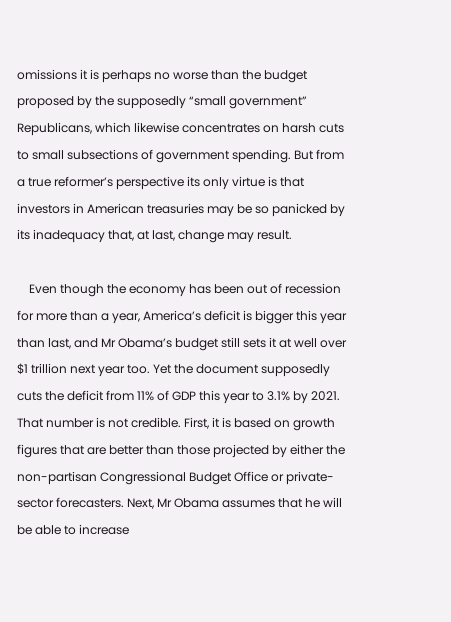omissions it is perhaps no worse than the budget proposed by the supposedly “small government” Republicans, which likewise concentrates on harsh cuts to small subsections of government spending. But from a true reformer’s perspective its only virtue is that investors in American treasuries may be so panicked by its inadequacy that, at last, change may result.

    Even though the economy has been out of recession for more than a year, America’s deficit is bigger this year than last, and Mr Obama’s budget still sets it at well over $1 trillion next year too. Yet the document supposedly cuts the deficit from 11% of GDP this year to 3.1% by 2021. That number is not credible. First, it is based on growth figures that are better than those projected by either the non-partisan Congressional Budget Office or private-sector forecasters. Next, Mr Obama assumes that he will be able to increase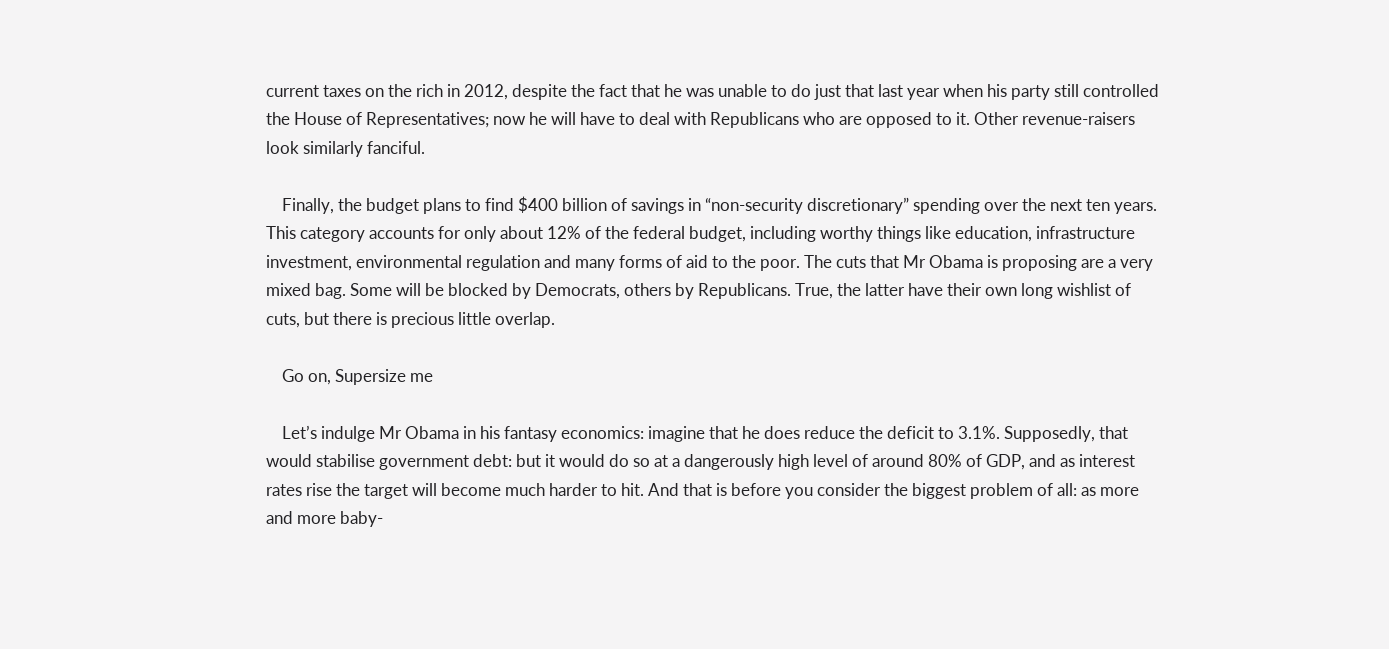current taxes on the rich in 2012, despite the fact that he was unable to do just that last year when his party still controlled the House of Representatives; now he will have to deal with Republicans who are opposed to it. Other revenue-raisers look similarly fanciful.

    Finally, the budget plans to find $400 billion of savings in “non-security discretionary” spending over the next ten years. This category accounts for only about 12% of the federal budget, including worthy things like education, infrastructure investment, environmental regulation and many forms of aid to the poor. The cuts that Mr Obama is proposing are a very mixed bag. Some will be blocked by Democrats, others by Republicans. True, the latter have their own long wishlist of cuts, but there is precious little overlap.

    Go on, Supersize me

    Let’s indulge Mr Obama in his fantasy economics: imagine that he does reduce the deficit to 3.1%. Supposedly, that would stabilise government debt: but it would do so at a dangerously high level of around 80% of GDP, and as interest rates rise the target will become much harder to hit. And that is before you consider the biggest problem of all: as more and more baby-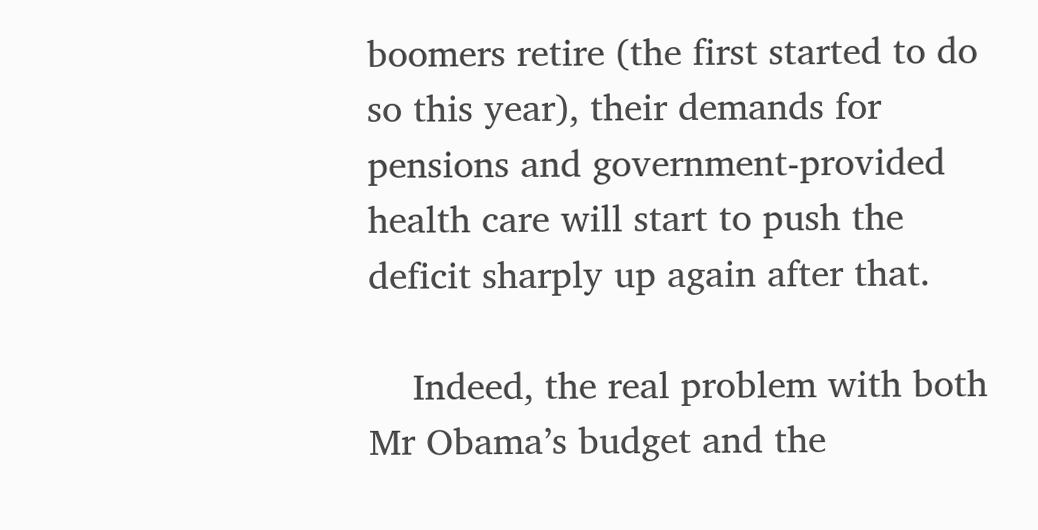boomers retire (the first started to do so this year), their demands for pensions and government-provided health care will start to push the deficit sharply up again after that.

    Indeed, the real problem with both Mr Obama’s budget and the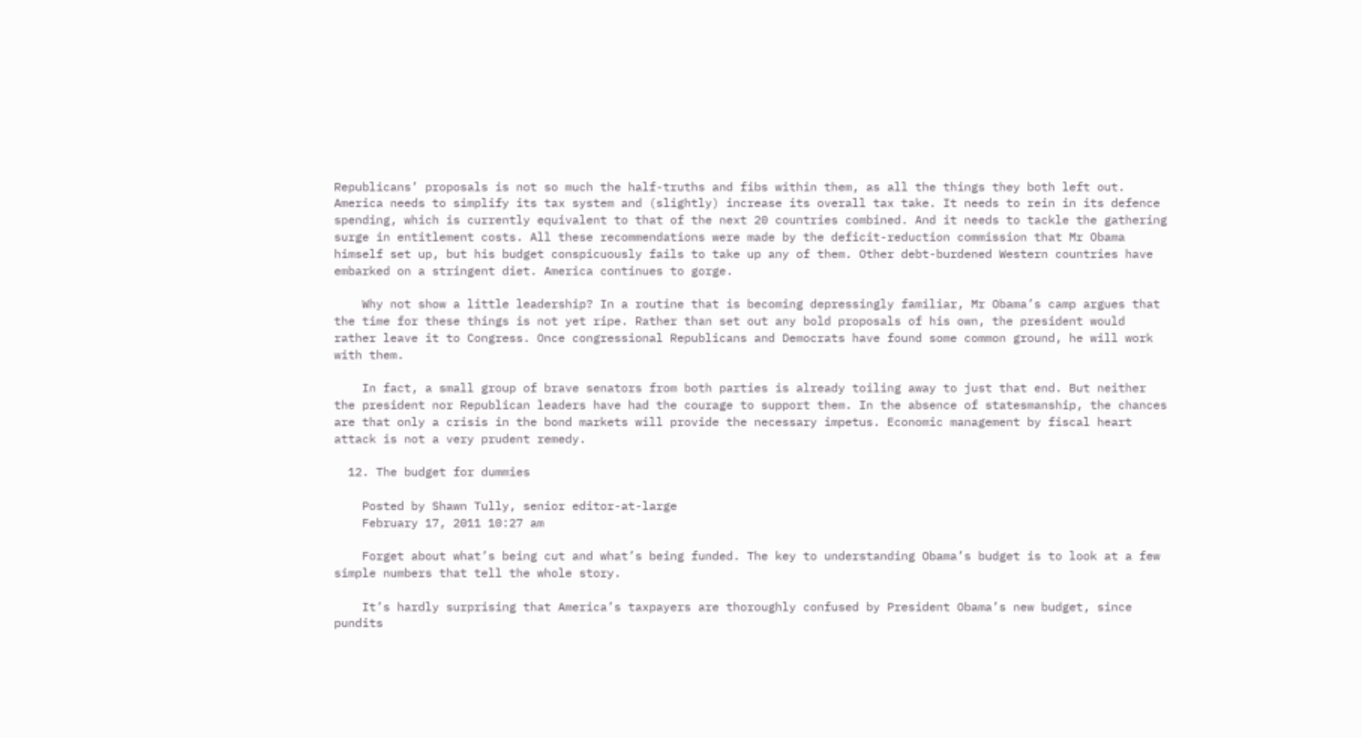Republicans’ proposals is not so much the half-truths and fibs within them, as all the things they both left out. America needs to simplify its tax system and (slightly) increase its overall tax take. It needs to rein in its defence spending, which is currently equivalent to that of the next 20 countries combined. And it needs to tackle the gathering surge in entitlement costs. All these recommendations were made by the deficit-reduction commission that Mr Obama himself set up, but his budget conspicuously fails to take up any of them. Other debt-burdened Western countries have embarked on a stringent diet. America continues to gorge.

    Why not show a little leadership? In a routine that is becoming depressingly familiar, Mr Obama’s camp argues that the time for these things is not yet ripe. Rather than set out any bold proposals of his own, the president would rather leave it to Congress. Once congressional Republicans and Democrats have found some common ground, he will work with them.

    In fact, a small group of brave senators from both parties is already toiling away to just that end. But neither the president nor Republican leaders have had the courage to support them. In the absence of statesmanship, the chances are that only a crisis in the bond markets will provide the necessary impetus. Economic management by fiscal heart attack is not a very prudent remedy.

  12. The budget for dummies

    Posted by Shawn Tully, senior editor-at-large
    February 17, 2011 10:27 am

    Forget about what’s being cut and what’s being funded. The key to understanding Obama’s budget is to look at a few simple numbers that tell the whole story.

    It’s hardly surprising that America’s taxpayers are thoroughly confused by President Obama’s new budget, since pundits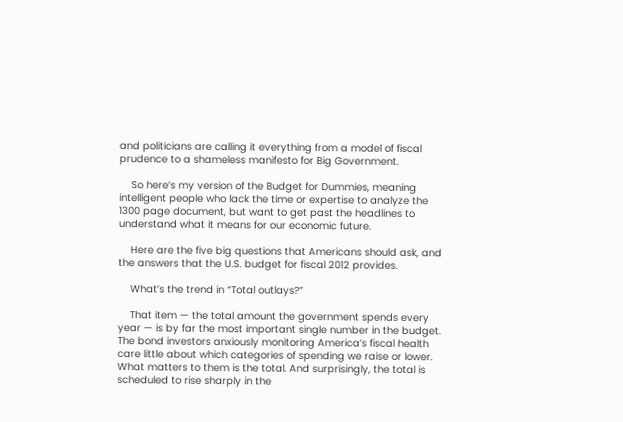and politicians are calling it everything from a model of fiscal prudence to a shameless manifesto for Big Government.

    So here’s my version of the Budget for Dummies, meaning intelligent people who lack the time or expertise to analyze the 1300 page document, but want to get past the headlines to understand what it means for our economic future.

    Here are the five big questions that Americans should ask, and the answers that the U.S. budget for fiscal 2012 provides.

    What’s the trend in “Total outlays?”

    That item — the total amount the government spends every year — is by far the most important single number in the budget. The bond investors anxiously monitoring America’s fiscal health care little about which categories of spending we raise or lower. What matters to them is the total. And surprisingly, the total is scheduled to rise sharply in the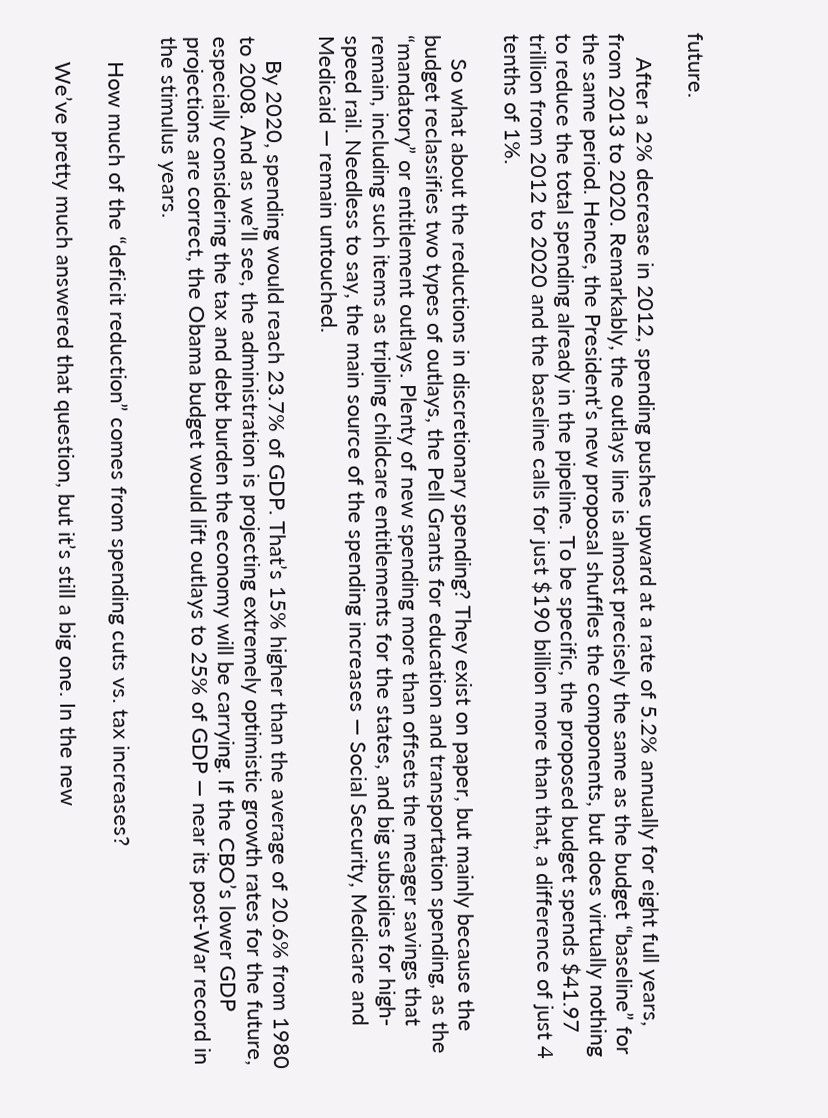future.

    After a 2% decrease in 2012, spending pushes upward at a rate of 5.2% annually for eight full years, from 2013 to 2020. Remarkably, the outlays line is almost precisely the same as the budget “baseline” for the same period. Hence, the President’s new proposal shuffles the components, but does virtually nothing to reduce the total spending already in the pipeline. To be specific, the proposed budget spends $41.97 trillion from 2012 to 2020 and the baseline calls for just $190 billion more than that, a difference of just 4 tenths of 1%.

    So what about the reductions in discretionary spending? They exist on paper, but mainly because the budget reclassifies two types of outlays, the Pell Grants for education and transportation spending, as the “mandatory” or entitlement outlays. Plenty of new spending more than offsets the meager savings that remain, including such items as tripling childcare entitlements for the states, and big subsidies for high-speed rail. Needless to say, the main source of the spending increases — Social Security, Medicare and Medicaid — remain untouched.

    By 2020, spending would reach 23.7% of GDP. That’s 15% higher than the average of 20.6% from 1980 to 2008. And as we’ll see, the administration is projecting extremely optimistic growth rates for the future, especially considering the tax and debt burden the economy will be carrying. If the CBO’s lower GDP projections are correct, the Obama budget would lift outlays to 25% of GDP — near its post-War record in the stimulus years.

    How much of the “deficit reduction” comes from spending cuts vs. tax increases?

    We’ve pretty much answered that question, but it’s still a big one. In the new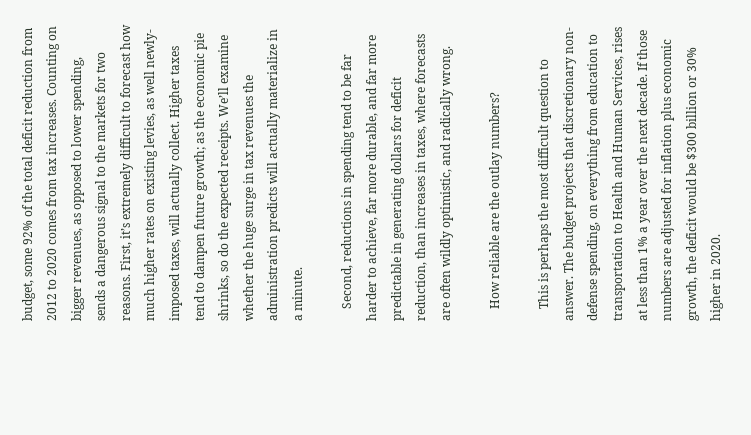budget, some 92% of the total deficit reduction from 2012 to 2020 comes from tax increases. Counting on bigger revenues, as opposed to lower spending, sends a dangerous signal to the markets for two reasons. First, it’s extremely difficult to forecast how much higher rates on existing levies, as well newly-imposed taxes, will actually collect. Higher taxes tend to dampen future growth; as the economic pie shrinks, so do the expected receipts. We’ll examine whether the huge surge in tax revenues the administration predicts will actually materialize in a minute.

    Second, reductions in spending tend to be far harder to achieve, far more durable, and far more predictable in generating dollars for deficit reduction, than increases in taxes, where forecasts are often wildly optimistic, and radically wrong.

    How reliable are the outlay numbers?

    This is perhaps the most difficult question to answer. The budget projects that discretionary non-defense spending, on everything from education to transportation to Health and Human Services, rises at less than 1% a year over the next decade. If those numbers are adjusted for inflation plus economic growth, the deficit would be $300 billion or 30% higher in 2020.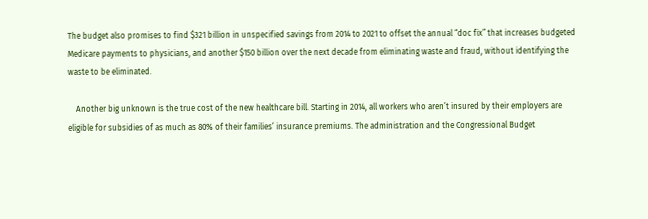The budget also promises to find $321 billion in unspecified savings from 2014 to 2021 to offset the annual “doc fix” that increases budgeted Medicare payments to physicians, and another $150 billion over the next decade from eliminating waste and fraud, without identifying the waste to be eliminated.

    Another big unknown is the true cost of the new healthcare bill. Starting in 2014, all workers who aren’t insured by their employers are eligible for subsidies of as much as 80% of their families’ insurance premiums. The administration and the Congressional Budget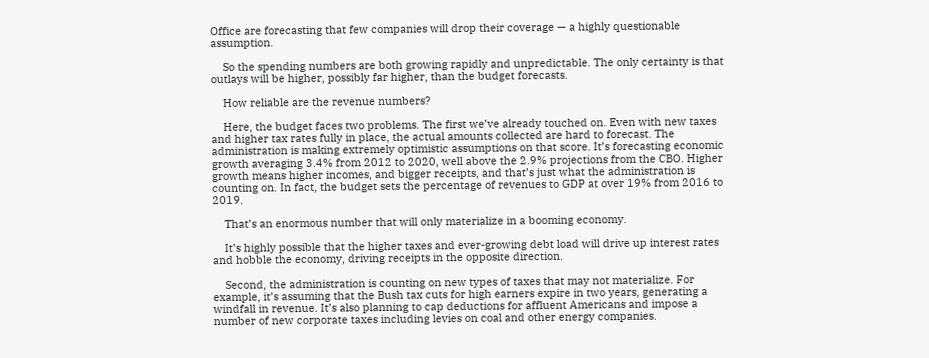Office are forecasting that few companies will drop their coverage — a highly questionable assumption.

    So the spending numbers are both growing rapidly and unpredictable. The only certainty is that outlays will be higher, possibly far higher, than the budget forecasts.

    How reliable are the revenue numbers?

    Here, the budget faces two problems. The first we’ve already touched on. Even with new taxes and higher tax rates fully in place, the actual amounts collected are hard to forecast. The administration is making extremely optimistic assumptions on that score. It’s forecasting economic growth averaging 3.4% from 2012 to 2020, well above the 2.9% projections from the CBO. Higher growth means higher incomes, and bigger receipts, and that’s just what the administration is counting on. In fact, the budget sets the percentage of revenues to GDP at over 19% from 2016 to 2019.

    That’s an enormous number that will only materialize in a booming economy.

    It’s highly possible that the higher taxes and ever-growing debt load will drive up interest rates and hobble the economy, driving receipts in the opposite direction.

    Second, the administration is counting on new types of taxes that may not materialize. For example, it’s assuming that the Bush tax cuts for high earners expire in two years, generating a windfall in revenue. It’s also planning to cap deductions for affluent Americans and impose a number of new corporate taxes including levies on coal and other energy companies.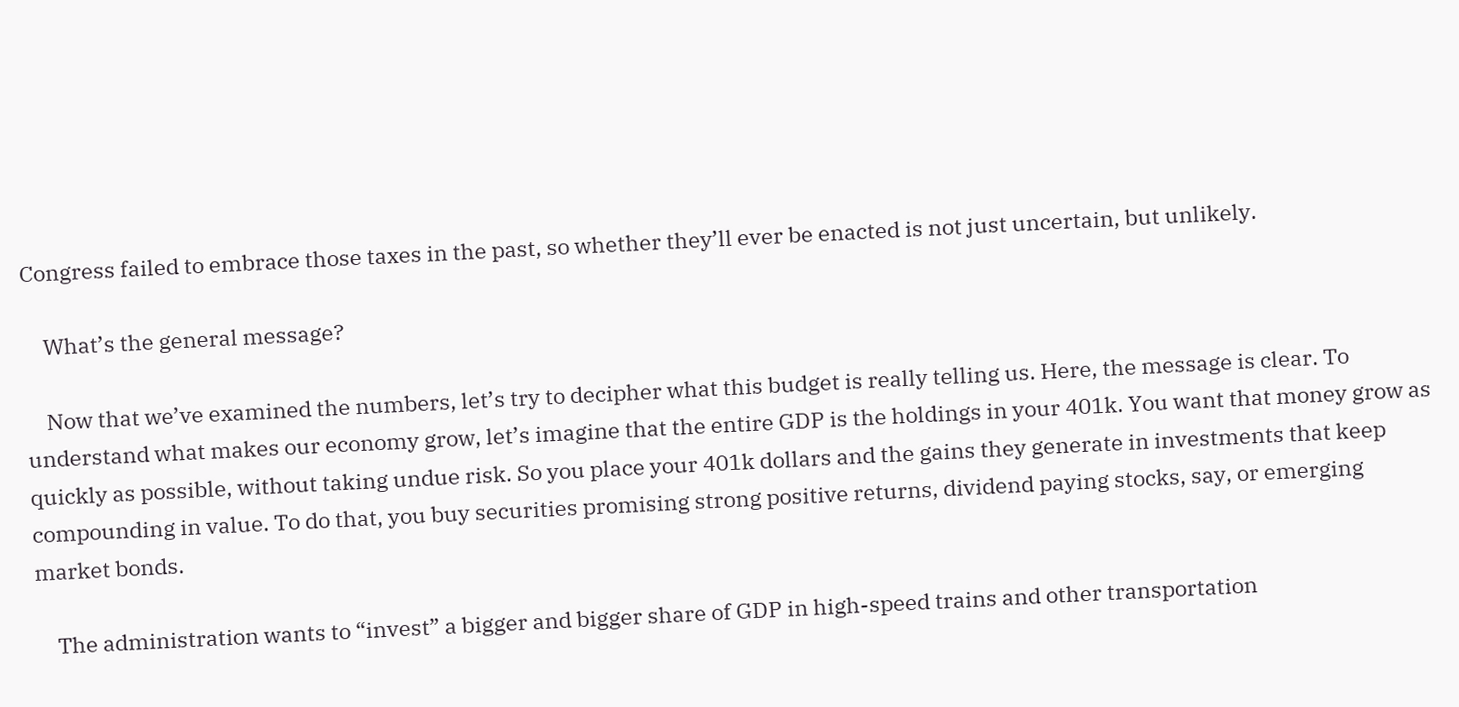Congress failed to embrace those taxes in the past, so whether they’ll ever be enacted is not just uncertain, but unlikely.

    What’s the general message?

    Now that we’ve examined the numbers, let’s try to decipher what this budget is really telling us. Here, the message is clear. To understand what makes our economy grow, let’s imagine that the entire GDP is the holdings in your 401k. You want that money grow as quickly as possible, without taking undue risk. So you place your 401k dollars and the gains they generate in investments that keep compounding in value. To do that, you buy securities promising strong positive returns, dividend paying stocks, say, or emerging market bonds.

    The administration wants to “invest” a bigger and bigger share of GDP in high-speed trains and other transportation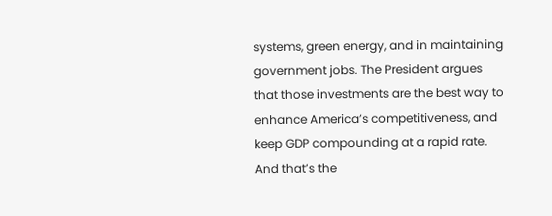systems, green energy, and in maintaining government jobs. The President argues that those investments are the best way to enhance America’s competitiveness, and keep GDP compounding at a rapid rate. And that’s the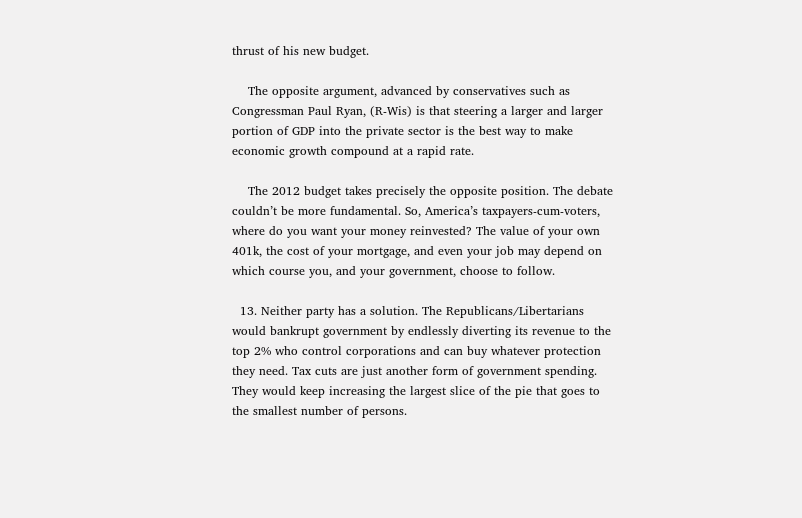thrust of his new budget.

    The opposite argument, advanced by conservatives such as Congressman Paul Ryan, (R-Wis) is that steering a larger and larger portion of GDP into the private sector is the best way to make economic growth compound at a rapid rate.

    The 2012 budget takes precisely the opposite position. The debate couldn’t be more fundamental. So, America’s taxpayers-cum-voters, where do you want your money reinvested? The value of your own 401k, the cost of your mortgage, and even your job may depend on which course you, and your government, choose to follow.

  13. Neither party has a solution. The Republicans/Libertarians would bankrupt government by endlessly diverting its revenue to the top 2% who control corporations and can buy whatever protection they need. Tax cuts are just another form of government spending. They would keep increasing the largest slice of the pie that goes to the smallest number of persons.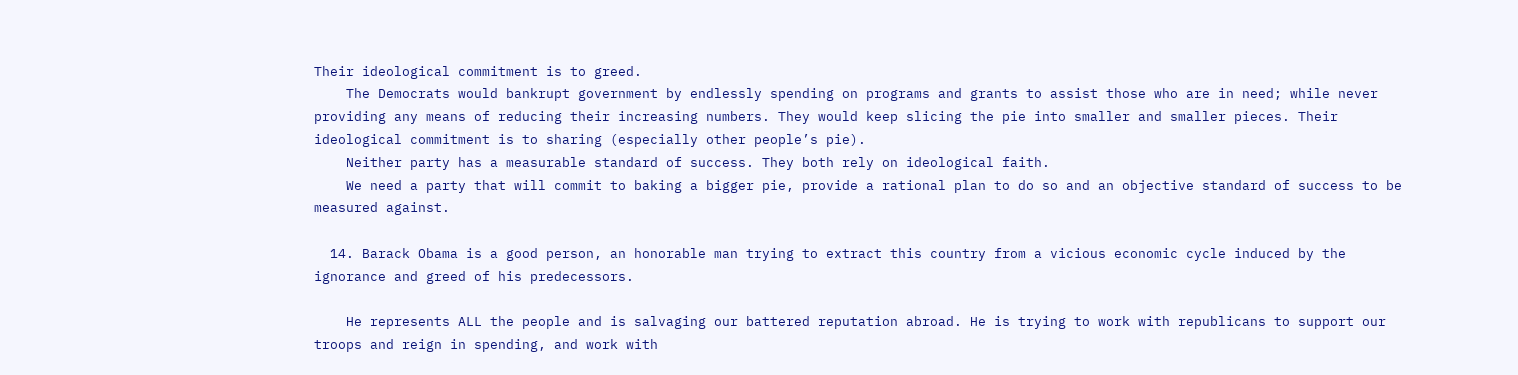Their ideological commitment is to greed.
    The Democrats would bankrupt government by endlessly spending on programs and grants to assist those who are in need; while never providing any means of reducing their increasing numbers. They would keep slicing the pie into smaller and smaller pieces. Their ideological commitment is to sharing (especially other people’s pie).
    Neither party has a measurable standard of success. They both rely on ideological faith.
    We need a party that will commit to baking a bigger pie, provide a rational plan to do so and an objective standard of success to be measured against.

  14. Barack Obama is a good person, an honorable man trying to extract this country from a vicious economic cycle induced by the ignorance and greed of his predecessors.

    He represents ALL the people and is salvaging our battered reputation abroad. He is trying to work with republicans to support our troops and reign in spending, and work with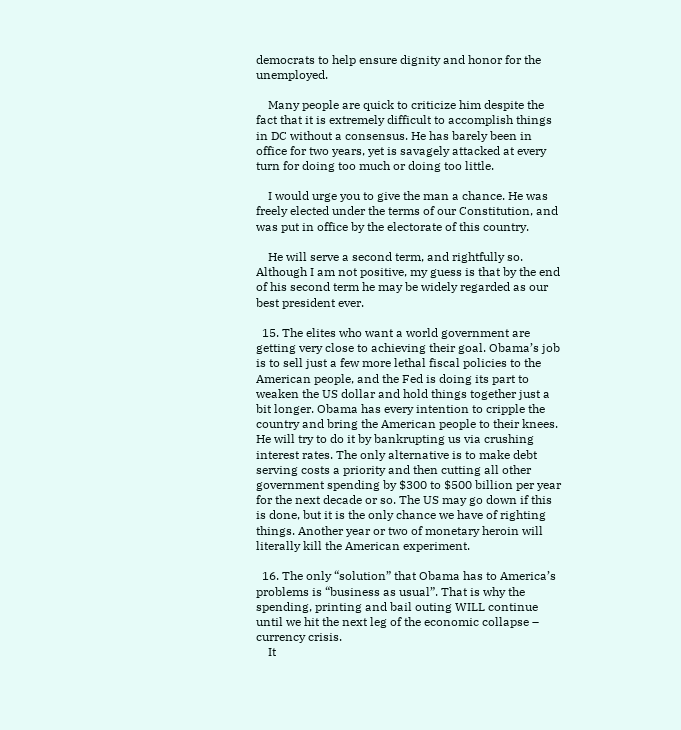democrats to help ensure dignity and honor for the unemployed.

    Many people are quick to criticize him despite the fact that it is extremely difficult to accomplish things in DC without a consensus. He has barely been in office for two years, yet is savagely attacked at every turn for doing too much or doing too little.

    I would urge you to give the man a chance. He was freely elected under the terms of our Constitution, and was put in office by the electorate of this country.

    He will serve a second term, and rightfully so. Although I am not positive, my guess is that by the end of his second term he may be widely regarded as our best president ever.

  15. The elites who want a world government are getting very close to achieving their goal. Obama’s job is to sell just a few more lethal fiscal policies to the American people, and the Fed is doing its part to weaken the US dollar and hold things together just a bit longer. Obama has every intention to cripple the country and bring the American people to their knees. He will try to do it by bankrupting us via crushing interest rates. The only alternative is to make debt serving costs a priority and then cutting all other government spending by $300 to $500 billion per year for the next decade or so. The US may go down if this is done, but it is the only chance we have of righting things. Another year or two of monetary heroin will literally kill the American experiment.

  16. The only “solution” that Obama has to America’s problems is “business as usual”. That is why the spending, printing and bail outing WILL continue until we hit the next leg of the economic collapse – currency crisis.
    It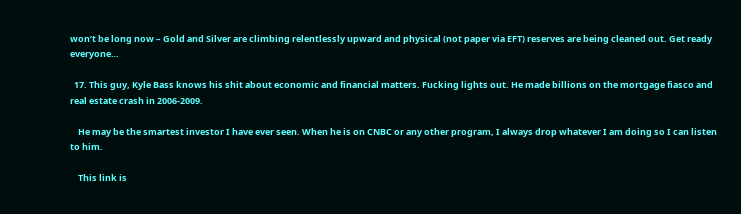won’t be long now – Gold and Silver are climbing relentlessly upward and physical (not paper via EFT) reserves are being cleaned out. Get ready everyone…

  17. This guy, Kyle Bass knows his shit about economic and financial matters. Fucking lights out. He made billions on the mortgage fiasco and real estate crash in 2006-2009.

    He may be the smartest investor I have ever seen. When he is on CNBC or any other program, I always drop whatever I am doing so I can listen to him.

    This link is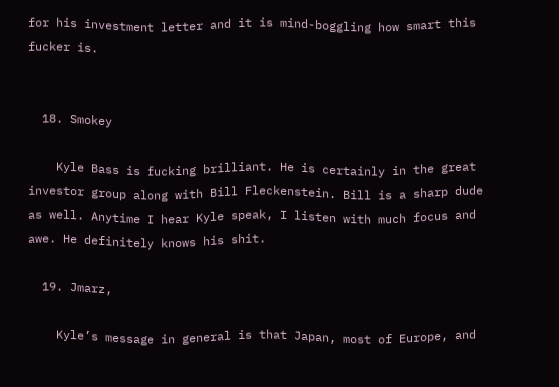for his investment letter and it is mind-boggling how smart this fucker is.


  18. Smokey

    Kyle Bass is fucking brilliant. He is certainly in the great investor group along with Bill Fleckenstein. Bill is a sharp dude as well. Anytime I hear Kyle speak, I listen with much focus and awe. He definitely knows his shit.

  19. Jmarz,

    Kyle’s message in general is that Japan, most of Europe, and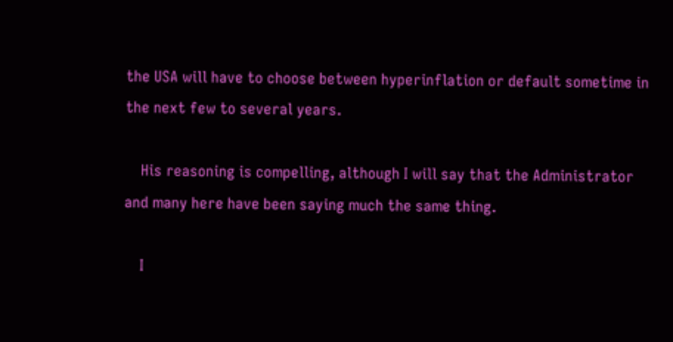the USA will have to choose between hyperinflation or default sometime in the next few to several years.

    His reasoning is compelling, although I will say that the Administrator and many here have been saying much the same thing.

    I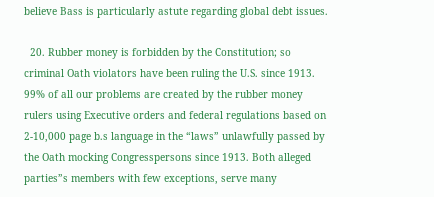believe Bass is particularly astute regarding global debt issues.

  20. Rubber money is forbidden by the Constitution; so criminal Oath violators have been ruling the U.S. since 1913. 99% of all our problems are created by the rubber money rulers using Executive orders and federal regulations based on 2-10,000 page b.s language in the “laws” unlawfully passed by the Oath mocking Congresspersons since 1913. Both alleged parties”s members with few exceptions, serve many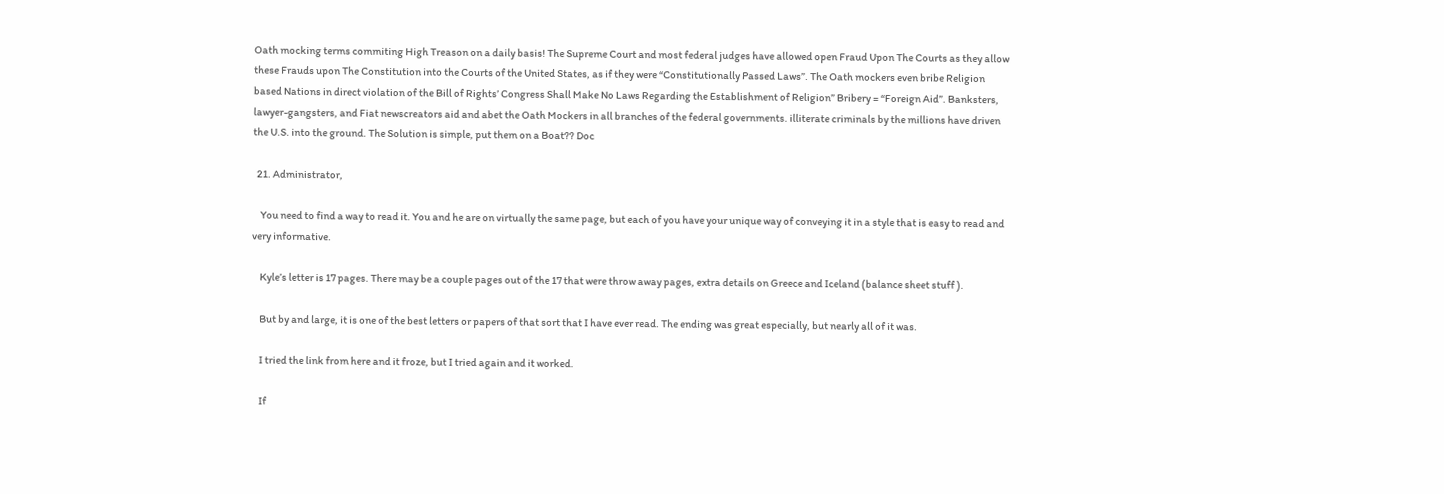Oath mocking terms commiting High Treason on a daily basis! The Supreme Court and most federal judges have allowed open Fraud Upon The Courts as they allow these Frauds upon The Constitution into the Courts of the United States, as if they were “Constitutionally Passed Laws”. The Oath mockers even bribe Religion based Nations in direct violation of the Bill of Rights’ Congress Shall Make No Laws Regarding the Establishment of Religion” Bribery = “Foreign Aid”. Banksters, lawyer-gangsters, and Fiat newscreators aid and abet the Oath Mockers in all branches of the federal governments. illiterate criminals by the millions have driven the U.S. into the ground. The Solution is simple, put them on a Boat?? Doc

  21. Administrator,

    You need to find a way to read it. You and he are on virtually the same page, but each of you have your unique way of conveying it in a style that is easy to read and very informative.

    Kyle’s letter is 17 pages. There may be a couple pages out of the 17 that were throw away pages, extra details on Greece and Iceland (balance sheet stuff ).

    But by and large, it is one of the best letters or papers of that sort that I have ever read. The ending was great especially, but nearly all of it was.

    I tried the link from here and it froze, but I tried again and it worked.

    If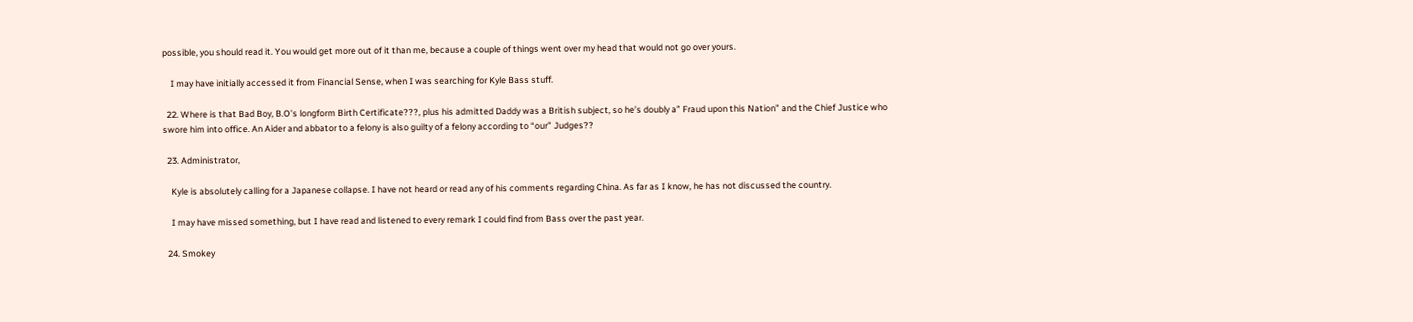possible, you should read it. You would get more out of it than me, because a couple of things went over my head that would not go over yours.

    I may have initially accessed it from Financial Sense, when I was searching for Kyle Bass stuff.

  22. Where is that Bad Boy, B.O’s longform Birth Certificate???, plus his admitted Daddy was a British subject, so he’s doubly a” Fraud upon this Nation” and the Chief Justice who swore him into office. An Aider and abbator to a felony is also guilty of a felony according to “our” Judges??

  23. Administrator,

    Kyle is absolutely calling for a Japanese collapse. I have not heard or read any of his comments regarding China. As far as I know, he has not discussed the country.

    I may have missed something, but I have read and listened to every remark I could find from Bass over the past year.

  24. Smokey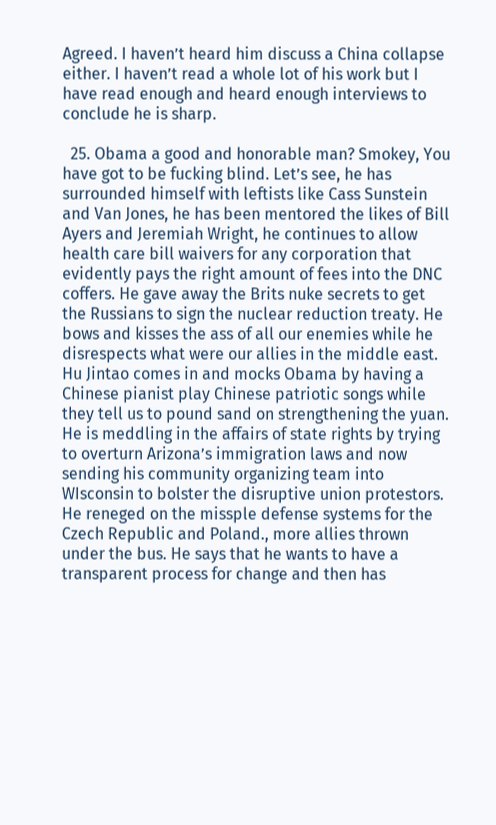Agreed. I haven’t heard him discuss a China collapse either. I haven’t read a whole lot of his work but I have read enough and heard enough interviews to conclude he is sharp.

  25. Obama a good and honorable man? Smokey, You have got to be fucking blind. Let’s see, he has surrounded himself with leftists like Cass Sunstein and Van Jones, he has been mentored the likes of Bill Ayers and Jeremiah Wright, he continues to allow health care bill waivers for any corporation that evidently pays the right amount of fees into the DNC coffers. He gave away the Brits nuke secrets to get the Russians to sign the nuclear reduction treaty. He bows and kisses the ass of all our enemies while he disrespects what were our allies in the middle east. Hu Jintao comes in and mocks Obama by having a Chinese pianist play Chinese patriotic songs while they tell us to pound sand on strengthening the yuan. He is meddling in the affairs of state rights by trying to overturn Arizona’s immigration laws and now sending his community organizing team into WIsconsin to bolster the disruptive union protestors. He reneged on the missple defense systems for the Czech Republic and Poland., more allies thrown under the bus. He says that he wants to have a transparent process for change and then has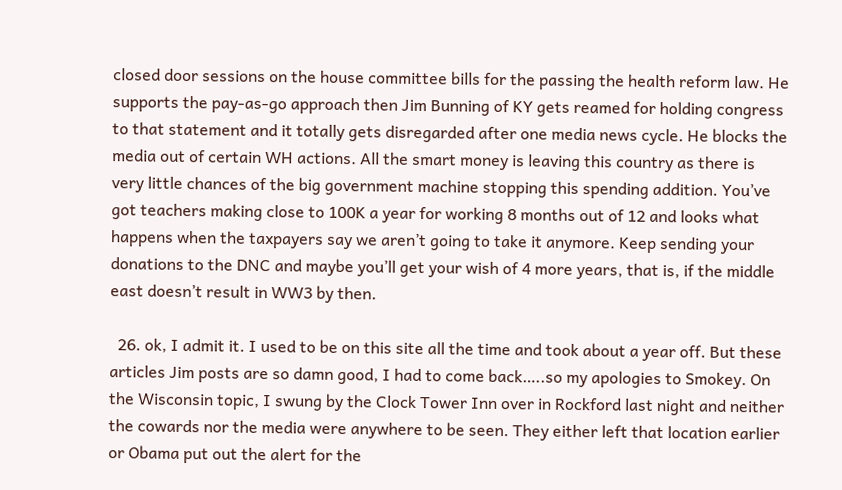closed door sessions on the house committee bills for the passing the health reform law. He supports the pay-as-go approach then Jim Bunning of KY gets reamed for holding congress to that statement and it totally gets disregarded after one media news cycle. He blocks the media out of certain WH actions. All the smart money is leaving this country as there is very little chances of the big government machine stopping this spending addition. You’ve got teachers making close to 100K a year for working 8 months out of 12 and looks what happens when the taxpayers say we aren’t going to take it anymore. Keep sending your donations to the DNC and maybe you’ll get your wish of 4 more years, that is, if the middle east doesn’t result in WW3 by then.

  26. ok, I admit it. I used to be on this site all the time and took about a year off. But these articles Jim posts are so damn good, I had to come back…..so my apologies to Smokey. On the Wisconsin topic, I swung by the Clock Tower Inn over in Rockford last night and neither the cowards nor the media were anywhere to be seen. They either left that location earlier or Obama put out the alert for the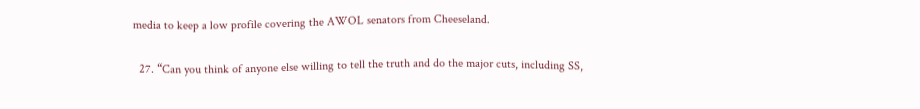media to keep a low profile covering the AWOL senators from Cheeseland.

  27. “Can you think of anyone else willing to tell the truth and do the major cuts, including SS,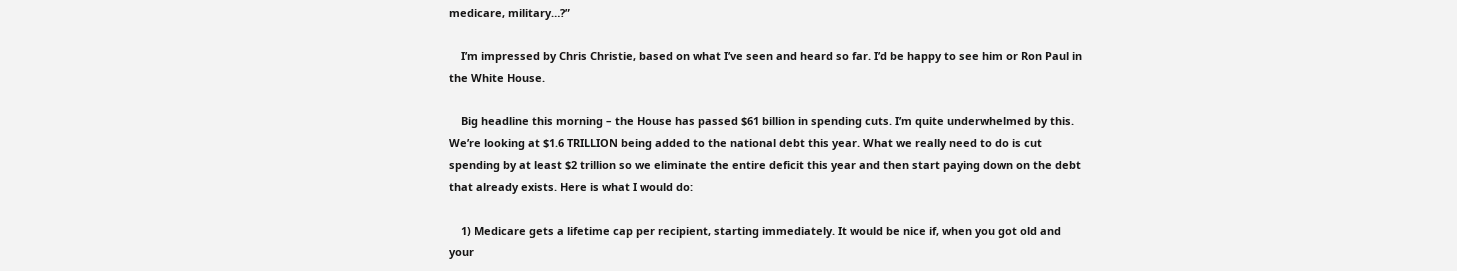medicare, military…?”

    I’m impressed by Chris Christie, based on what I’ve seen and heard so far. I’d be happy to see him or Ron Paul in the White House.

    Big headline this morning – the House has passed $61 billion in spending cuts. I’m quite underwhelmed by this. We’re looking at $1.6 TRILLION being added to the national debt this year. What we really need to do is cut spending by at least $2 trillion so we eliminate the entire deficit this year and then start paying down on the debt that already exists. Here is what I would do:

    1) Medicare gets a lifetime cap per recipient, starting immediately. It would be nice if, when you got old and your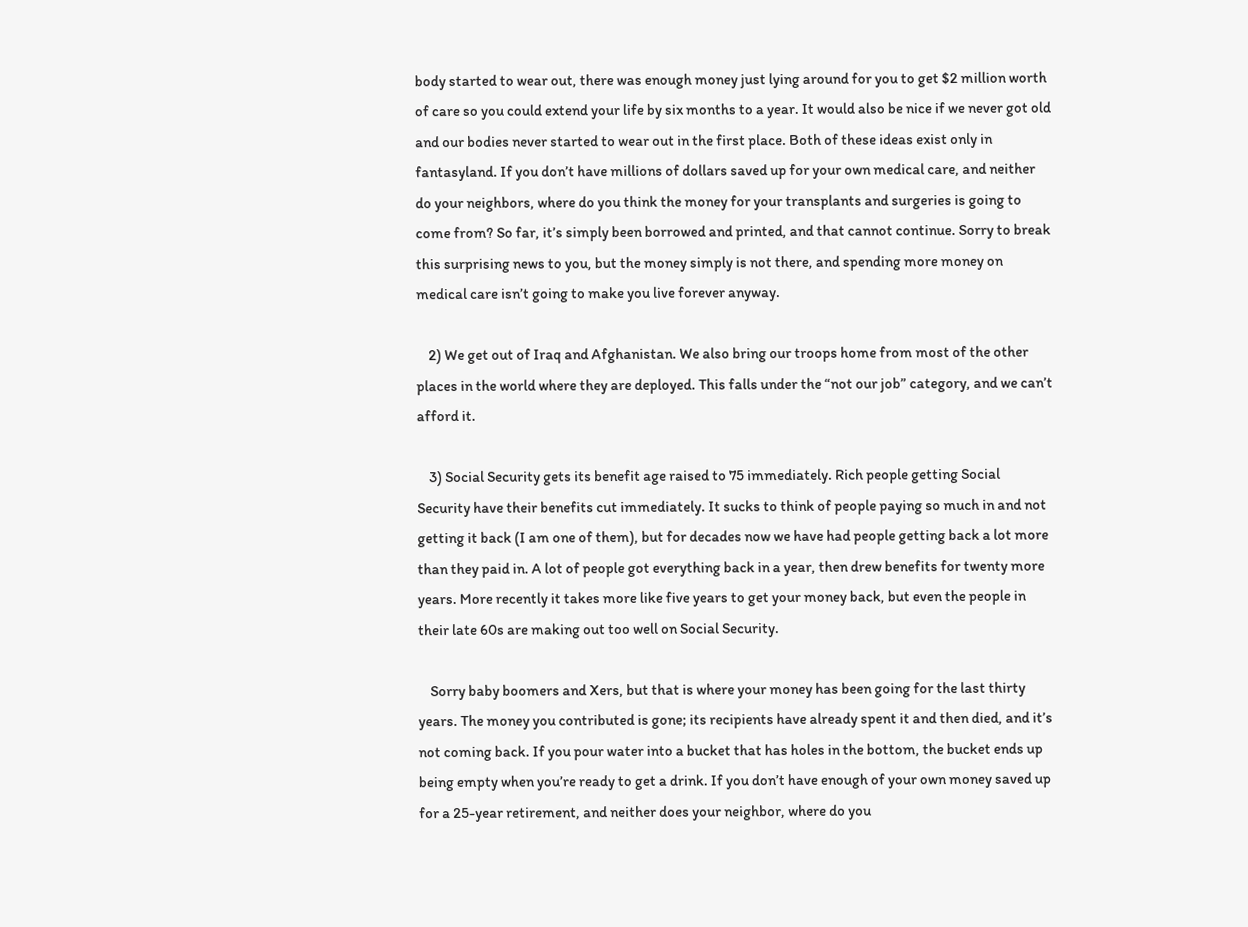body started to wear out, there was enough money just lying around for you to get $2 million worth of care so you could extend your life by six months to a year. It would also be nice if we never got old and our bodies never started to wear out in the first place. Both of these ideas exist only in fantasyland. If you don’t have millions of dollars saved up for your own medical care, and neither do your neighbors, where do you think the money for your transplants and surgeries is going to come from? So far, it’s simply been borrowed and printed, and that cannot continue. Sorry to break this surprising news to you, but the money simply is not there, and spending more money on medical care isn’t going to make you live forever anyway.

    2) We get out of Iraq and Afghanistan. We also bring our troops home from most of the other places in the world where they are deployed. This falls under the “not our job” category, and we can’t afford it.

    3) Social Security gets its benefit age raised to 75 immediately. Rich people getting Social Security have their benefits cut immediately. It sucks to think of people paying so much in and not getting it back (I am one of them), but for decades now we have had people getting back a lot more than they paid in. A lot of people got everything back in a year, then drew benefits for twenty more years. More recently it takes more like five years to get your money back, but even the people in their late 60s are making out too well on Social Security.

    Sorry baby boomers and Xers, but that is where your money has been going for the last thirty years. The money you contributed is gone; its recipients have already spent it and then died, and it’s not coming back. If you pour water into a bucket that has holes in the bottom, the bucket ends up being empty when you’re ready to get a drink. If you don’t have enough of your own money saved up for a 25-year retirement, and neither does your neighbor, where do you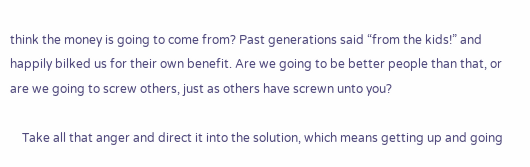think the money is going to come from? Past generations said “from the kids!” and happily bilked us for their own benefit. Are we going to be better people than that, or are we going to screw others, just as others have screwn unto you?

    Take all that anger and direct it into the solution, which means getting up and going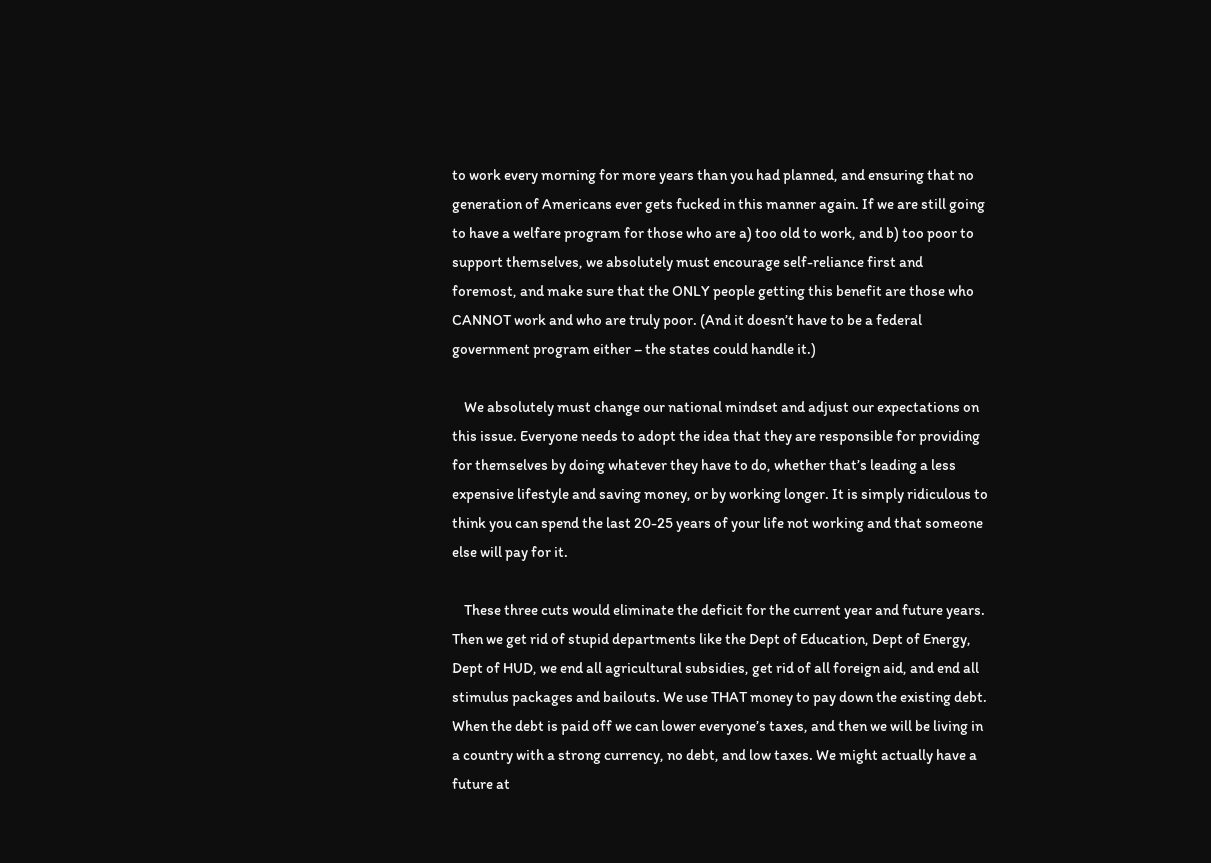to work every morning for more years than you had planned, and ensuring that no generation of Americans ever gets fucked in this manner again. If we are still going to have a welfare program for those who are a) too old to work, and b) too poor to support themselves, we absolutely must encourage self-reliance first and foremost, and make sure that the ONLY people getting this benefit are those who CANNOT work and who are truly poor. (And it doesn’t have to be a federal government program either – the states could handle it.)

    We absolutely must change our national mindset and adjust our expectations on this issue. Everyone needs to adopt the idea that they are responsible for providing for themselves by doing whatever they have to do, whether that’s leading a less expensive lifestyle and saving money, or by working longer. It is simply ridiculous to think you can spend the last 20-25 years of your life not working and that someone else will pay for it.

    These three cuts would eliminate the deficit for the current year and future years. Then we get rid of stupid departments like the Dept of Education, Dept of Energy, Dept of HUD, we end all agricultural subsidies, get rid of all foreign aid, and end all stimulus packages and bailouts. We use THAT money to pay down the existing debt. When the debt is paid off we can lower everyone’s taxes, and then we will be living in a country with a strong currency, no debt, and low taxes. We might actually have a future at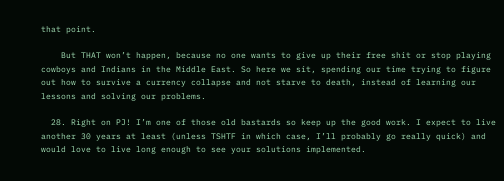that point.

    But THAT won’t happen, because no one wants to give up their free shit or stop playing cowboys and Indians in the Middle East. So here we sit, spending our time trying to figure out how to survive a currency collapse and not starve to death, instead of learning our lessons and solving our problems.

  28. Right on PJ! I’m one of those old bastards so keep up the good work. I expect to live another 30 years at least (unless TSHTF in which case, I’ll probably go really quick) and would love to live long enough to see your solutions implemented.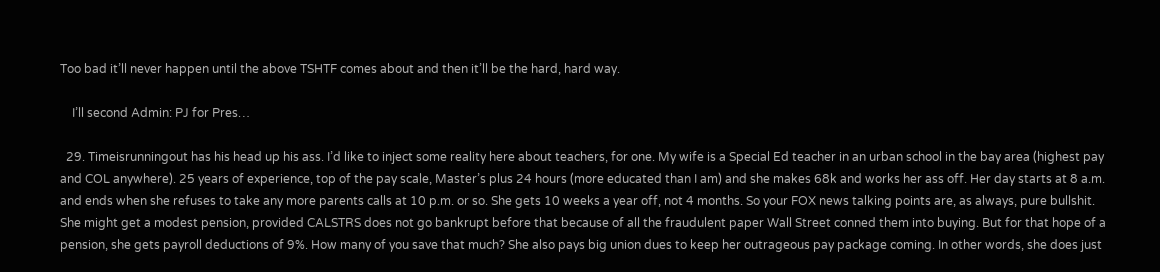Too bad it’ll never happen until the above TSHTF comes about and then it’ll be the hard, hard way.

    I’ll second Admin: PJ for Pres…

  29. Timeisrunningout has his head up his ass. I’d like to inject some reality here about teachers, for one. My wife is a Special Ed teacher in an urban school in the bay area (highest pay and COL anywhere). 25 years of experience, top of the pay scale, Master’s plus 24 hours (more educated than I am) and she makes 68k and works her ass off. Her day starts at 8 a.m. and ends when she refuses to take any more parents calls at 10 p.m. or so. She gets 10 weeks a year off, not 4 months. So your FOX news talking points are, as always, pure bullshit. She might get a modest pension, provided CALSTRS does not go bankrupt before that because of all the fraudulent paper Wall Street conned them into buying. But for that hope of a pension, she gets payroll deductions of 9%. How many of you save that much? She also pays big union dues to keep her outrageous pay package coming. In other words, she does just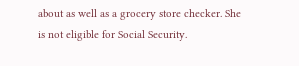about as well as a grocery store checker. She is not eligible for Social Security.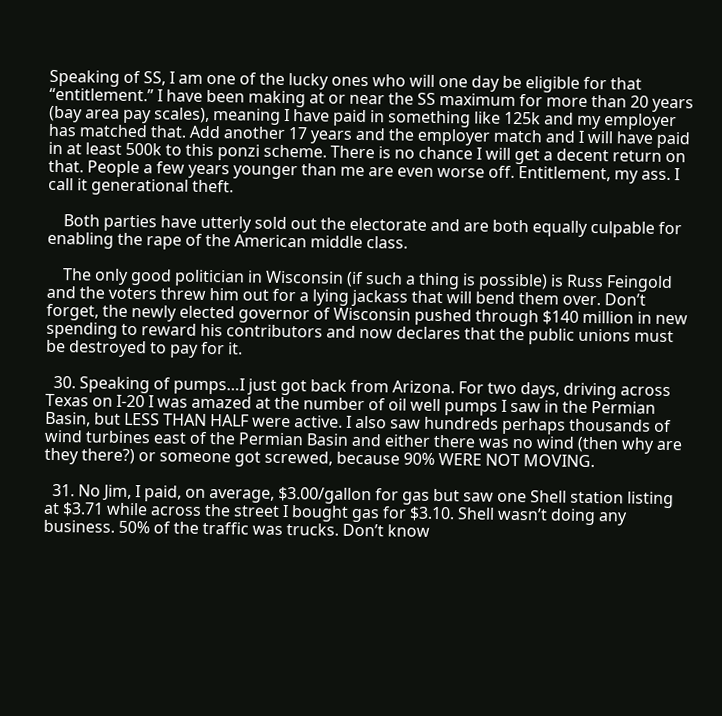Speaking of SS, I am one of the lucky ones who will one day be eligible for that “entitlement.” I have been making at or near the SS maximum for more than 20 years (bay area pay scales), meaning I have paid in something like 125k and my employer has matched that. Add another 17 years and the employer match and I will have paid in at least 500k to this ponzi scheme. There is no chance I will get a decent return on that. People a few years younger than me are even worse off. Entitlement, my ass. I call it generational theft.

    Both parties have utterly sold out the electorate and are both equally culpable for enabling the rape of the American middle class.

    The only good politician in Wisconsin (if such a thing is possible) is Russ Feingold and the voters threw him out for a lying jackass that will bend them over. Don’t forget, the newly elected governor of Wisconsin pushed through $140 million in new spending to reward his contributors and now declares that the public unions must be destroyed to pay for it.

  30. Speaking of pumps…I just got back from Arizona. For two days, driving across Texas on I-20 I was amazed at the number of oil well pumps I saw in the Permian Basin, but LESS THAN HALF were active. I also saw hundreds perhaps thousands of wind turbines east of the Permian Basin and either there was no wind (then why are they there?) or someone got screwed, because 90% WERE NOT MOVING.

  31. No Jim, I paid, on average, $3.00/gallon for gas but saw one Shell station listing at $3.71 while across the street I bought gas for $3.10. Shell wasn’t doing any business. 50% of the traffic was trucks. Don’t know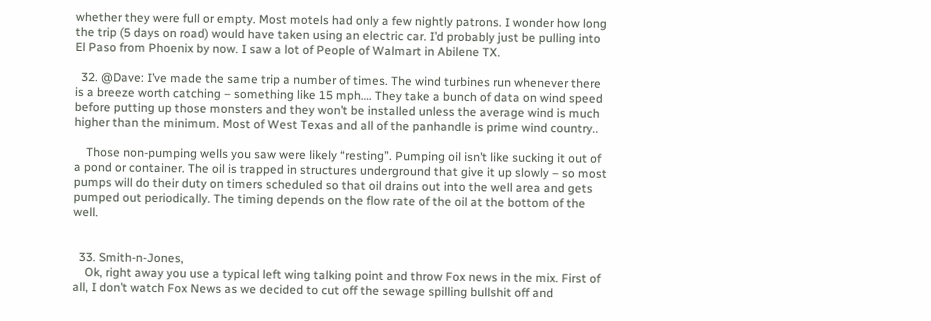whether they were full or empty. Most motels had only a few nightly patrons. I wonder how long the trip (5 days on road) would have taken using an electric car. I’d probably just be pulling into El Paso from Phoenix by now. I saw a lot of People of Walmart in Abilene TX.

  32. @Dave: I’ve made the same trip a number of times. The wind turbines run whenever there is a breeze worth catching – something like 15 mph…. They take a bunch of data on wind speed before putting up those monsters and they won’t be installed unless the average wind is much higher than the minimum. Most of West Texas and all of the panhandle is prime wind country..

    Those non-pumping wells you saw were likely “resting”. Pumping oil isn’t like sucking it out of a pond or container. The oil is trapped in structures underground that give it up slowly – so most pumps will do their duty on timers scheduled so that oil drains out into the well area and gets pumped out periodically. The timing depends on the flow rate of the oil at the bottom of the well.


  33. Smith-n-Jones,
    Ok, right away you use a typical left wing talking point and throw Fox news in the mix. First of all, I don’t watch Fox News as we decided to cut off the sewage spilling bullshit off and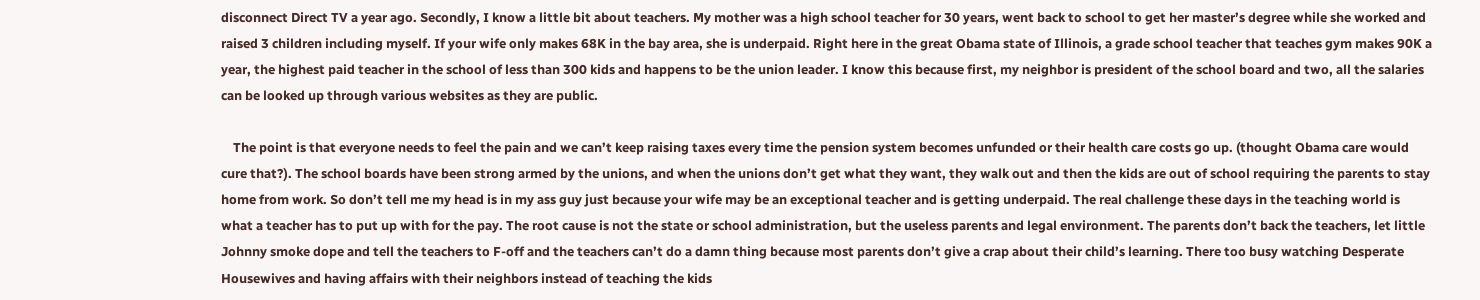disconnect Direct TV a year ago. Secondly, I know a little bit about teachers. My mother was a high school teacher for 30 years, went back to school to get her master’s degree while she worked and raised 3 children including myself. If your wife only makes 68K in the bay area, she is underpaid. Right here in the great Obama state of Illinois, a grade school teacher that teaches gym makes 90K a year, the highest paid teacher in the school of less than 300 kids and happens to be the union leader. I know this because first, my neighbor is president of the school board and two, all the salaries can be looked up through various websites as they are public.

    The point is that everyone needs to feel the pain and we can’t keep raising taxes every time the pension system becomes unfunded or their health care costs go up. (thought Obama care would cure that?). The school boards have been strong armed by the unions, and when the unions don’t get what they want, they walk out and then the kids are out of school requiring the parents to stay home from work. So don’t tell me my head is in my ass guy just because your wife may be an exceptional teacher and is getting underpaid. The real challenge these days in the teaching world is what a teacher has to put up with for the pay. The root cause is not the state or school administration, but the useless parents and legal environment. The parents don’t back the teachers, let little Johnny smoke dope and tell the teachers to F-off and the teachers can’t do a damn thing because most parents don’t give a crap about their child’s learning. There too busy watching Desperate Housewives and having affairs with their neighbors instead of teaching the kids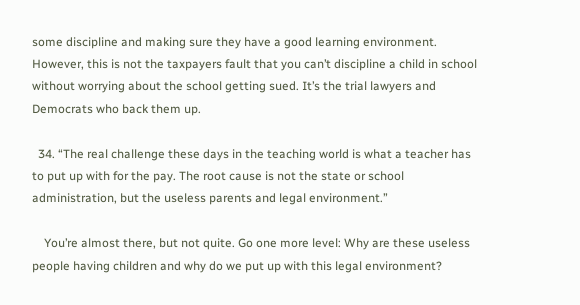some discipline and making sure they have a good learning environment. However, this is not the taxpayers fault that you can’t discipline a child in school without worrying about the school getting sued. It’s the trial lawyers and Democrats who back them up.

  34. “The real challenge these days in the teaching world is what a teacher has to put up with for the pay. The root cause is not the state or school administration, but the useless parents and legal environment.”

    You’re almost there, but not quite. Go one more level: Why are these useless people having children and why do we put up with this legal environment?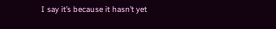I say it’s because it hasn’t yet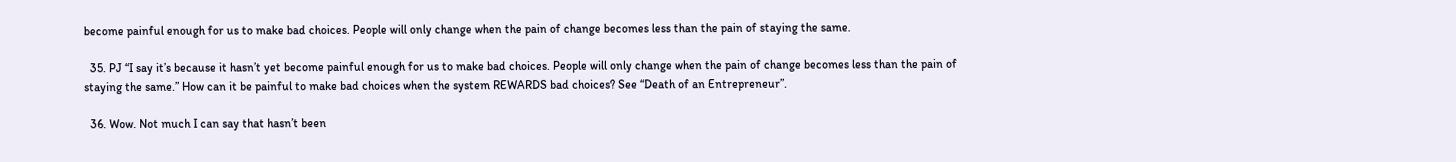become painful enough for us to make bad choices. People will only change when the pain of change becomes less than the pain of staying the same.

  35. PJ “I say it’s because it hasn’t yet become painful enough for us to make bad choices. People will only change when the pain of change becomes less than the pain of staying the same.” How can it be painful to make bad choices when the system REWARDS bad choices? See “Death of an Entrepreneur”.

  36. Wow. Not much I can say that hasn’t been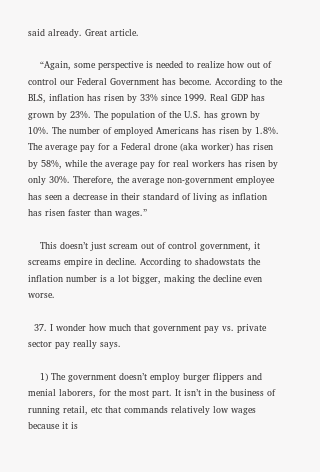said already. Great article.

    “Again, some perspective is needed to realize how out of control our Federal Government has become. According to the BLS, inflation has risen by 33% since 1999. Real GDP has grown by 23%. The population of the U.S. has grown by 10%. The number of employed Americans has risen by 1.8%. The average pay for a Federal drone (aka worker) has risen by 58%, while the average pay for real workers has risen by only 30%. Therefore, the average non-government employee has seen a decrease in their standard of living as inflation has risen faster than wages.”

    This doesn’t just scream out of control government, it screams empire in decline. According to shadowstats the inflation number is a lot bigger, making the decline even worse.

  37. I wonder how much that government pay vs. private sector pay really says.

    1) The government doesn’t employ burger flippers and menial laborers, for the most part. It isn’t in the business of running retail, etc that commands relatively low wages because it is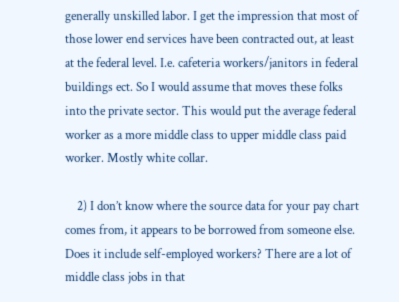generally unskilled labor. I get the impression that most of those lower end services have been contracted out, at least at the federal level. I.e. cafeteria workers/janitors in federal buildings ect. So I would assume that moves these folks into the private sector. This would put the average federal worker as a more middle class to upper middle class paid worker. Mostly white collar.

    2) I don’t know where the source data for your pay chart comes from, it appears to be borrowed from someone else. Does it include self-employed workers? There are a lot of middle class jobs in that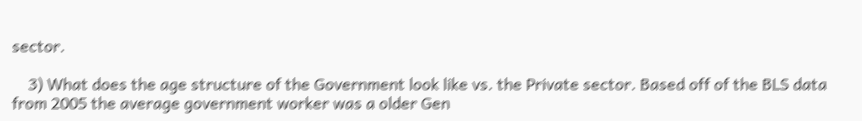sector.

    3) What does the age structure of the Government look like vs. the Private sector. Based off of the BLS data from 2005 the average government worker was a older Gen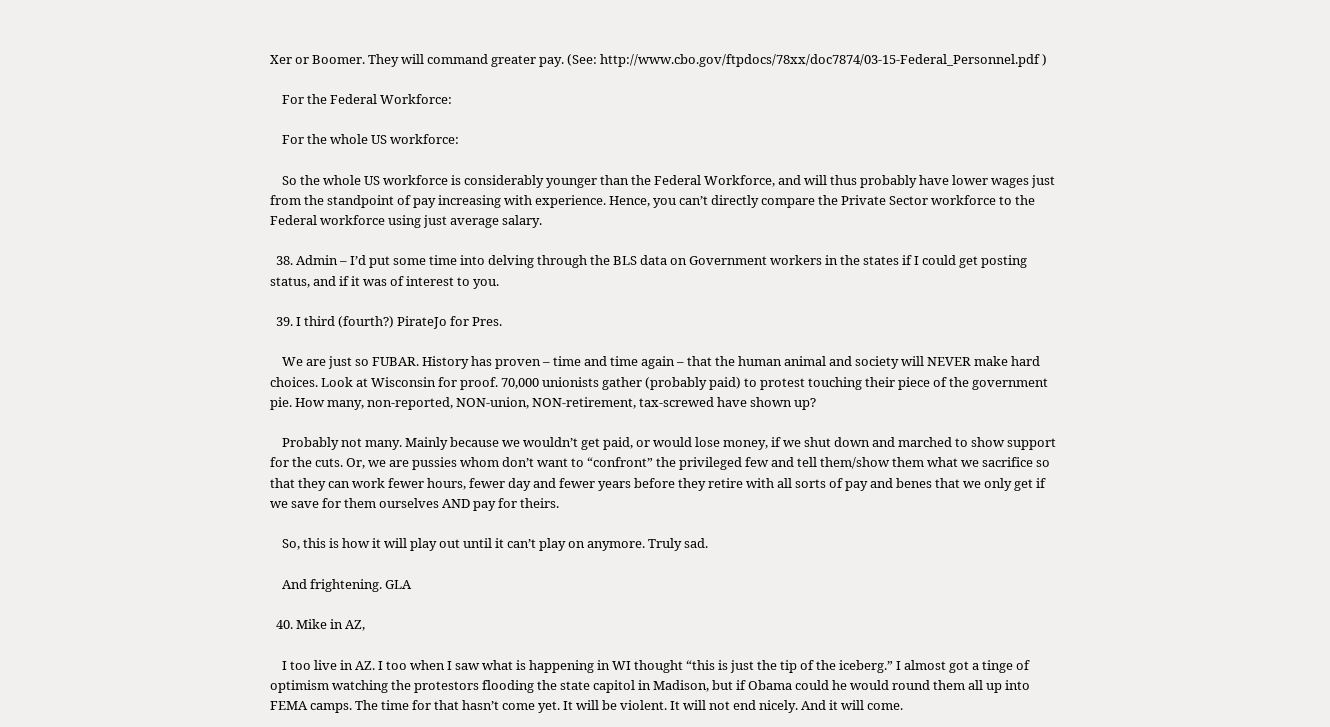Xer or Boomer. They will command greater pay. (See: http://www.cbo.gov/ftpdocs/78xx/doc7874/03-15-Federal_Personnel.pdf )

    For the Federal Workforce:

    For the whole US workforce:

    So the whole US workforce is considerably younger than the Federal Workforce, and will thus probably have lower wages just from the standpoint of pay increasing with experience. Hence, you can’t directly compare the Private Sector workforce to the Federal workforce using just average salary.

  38. Admin – I’d put some time into delving through the BLS data on Government workers in the states if I could get posting status, and if it was of interest to you.

  39. I third (fourth?) PirateJo for Pres.

    We are just so FUBAR. History has proven – time and time again – that the human animal and society will NEVER make hard choices. Look at Wisconsin for proof. 70,000 unionists gather (probably paid) to protest touching their piece of the government pie. How many, non-reported, NON-union, NON-retirement, tax-screwed have shown up?

    Probably not many. Mainly because we wouldn’t get paid, or would lose money, if we shut down and marched to show support for the cuts. Or, we are pussies whom don’t want to “confront” the privileged few and tell them/show them what we sacrifice so that they can work fewer hours, fewer day and fewer years before they retire with all sorts of pay and benes that we only get if we save for them ourselves AND pay for theirs.

    So, this is how it will play out until it can’t play on anymore. Truly sad.

    And frightening. GLA

  40. Mike in AZ,

    I too live in AZ. I too when I saw what is happening in WI thought “this is just the tip of the iceberg.” I almost got a tinge of optimism watching the protestors flooding the state capitol in Madison, but if Obama could he would round them all up into FEMA camps. The time for that hasn’t come yet. It will be violent. It will not end nicely. And it will come.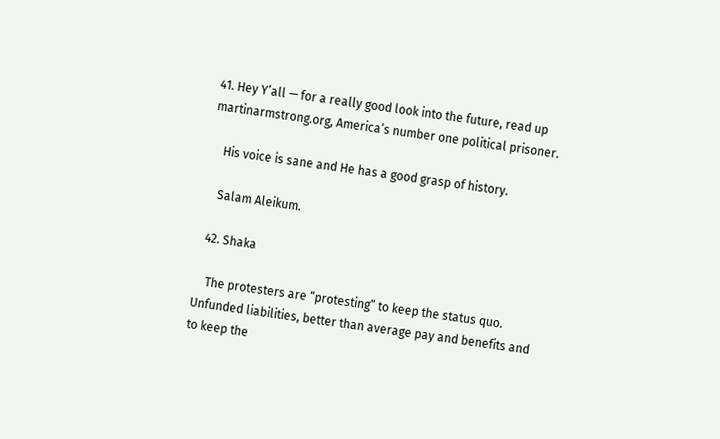41. Hey Y’all — for a really good look into the future, read up martinarmstrong.org, America’s number one political prisoner.

    His voice is sane and He has a good grasp of history.

    Salam Aleikum.

  42. Shaka

    The protesters are “protesting” to keep the status quo. Unfunded liabilities, better than average pay and benefits and to keep the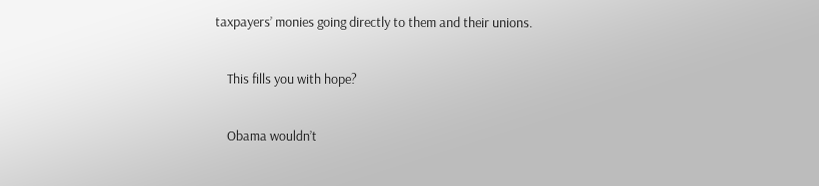taxpayers’ monies going directly to them and their unions.

    This fills you with hope?

    Obama wouldn’t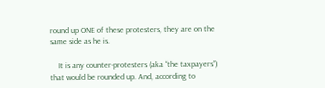round up ONE of these protesters, they are on the same side as he is.

    It is any counter-protesters (aka “the taxpayers”) that would be rounded up. And, according to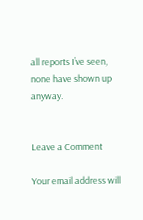all reports I’ve seen, none have shown up anyway.


Leave a Comment

Your email address will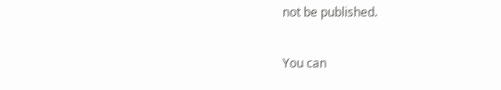not be published.

You can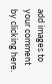add images to your comment by clicking here.